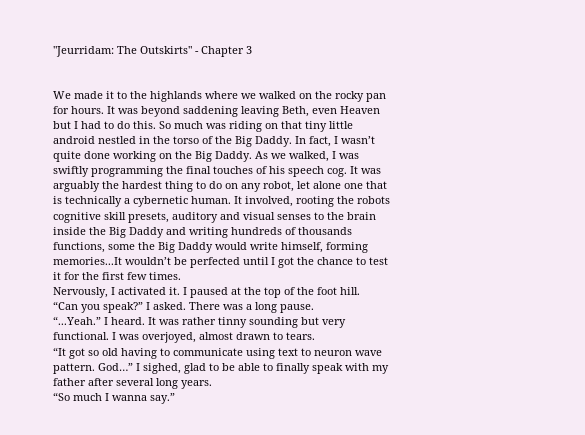"Jeurridam: The Outskirts" - Chapter 3


We made it to the highlands where we walked on the rocky pan for hours. It was beyond saddening leaving Beth, even Heaven but I had to do this. So much was riding on that tiny little android nestled in the torso of the Big Daddy. In fact, I wasn’t quite done working on the Big Daddy. As we walked, I was swiftly programming the final touches of his speech cog. It was arguably the hardest thing to do on any robot, let alone one that is technically a cybernetic human. It involved, rooting the robots cognitive skill presets, auditory and visual senses to the brain inside the Big Daddy and writing hundreds of thousands functions, some the Big Daddy would write himself, forming memories...It wouldn’t be perfected until I got the chance to test it for the first few times.
Nervously, I activated it. I paused at the top of the foot hill.
“Can you speak?” I asked. There was a long pause.
“...Yeah.” I heard. It was rather tinny sounding but very functional. I was overjoyed, almost drawn to tears.
“It got so old having to communicate using text to neuron wave pattern. God…” I sighed, glad to be able to finally speak with my father after several long years.
“So much I wanna say.”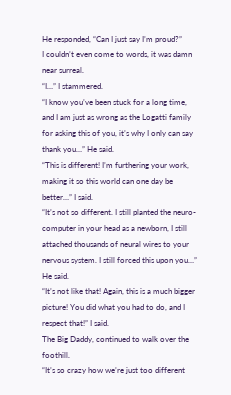He responded, “Can I just say I’m proud?”
I couldn’t even come to words, it was damn near surreal.
“I…” I stammered.
“I know you’ve been stuck for a long time, and I am just as wrong as the Logatti family for asking this of you, it’s why I only can say thank you…” He said.
“This is different! I’m furthering your work, making it so this world can one day be better…” I said.
“It’s not so different. I still planted the neuro-computer in your head as a newborn, I still attached thousands of neural wires to your nervous system. I still forced this upon you…” He said.
“It’s not like that! Again, this is a much bigger picture! You did what you had to do, and I respect that!” I said.
The Big Daddy, continued to walk over the foothill.
“It’s so crazy how we’re just too different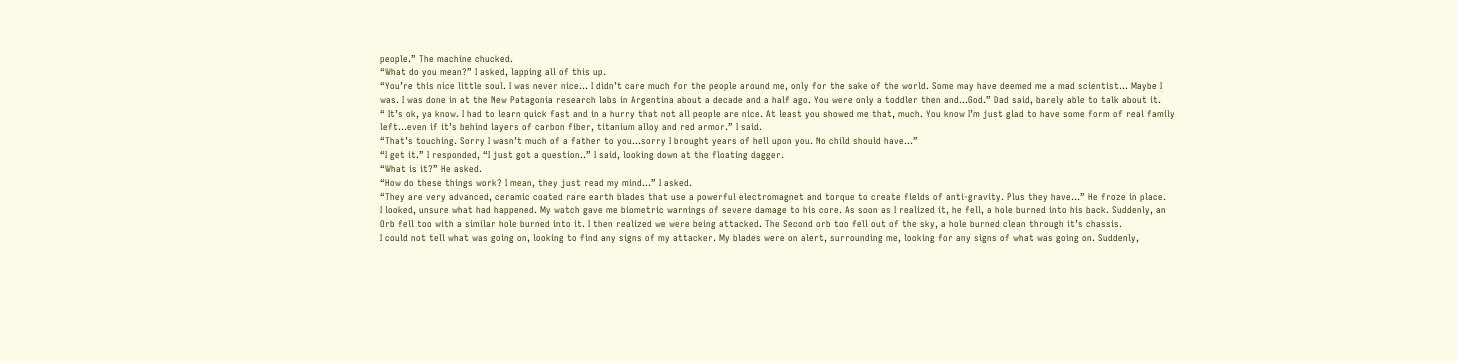people.” The machine chucked.
“What do you mean?” I asked, lapping all of this up.
“You’re this nice little soul. I was never nice… I didn’t care much for the people around me, only for the sake of the world. Some may have deemed me a mad scientist… Maybe I was. I was done in at the New Patagonia research labs in Argentina about a decade and a half ago. You were only a toddler then and...God.” Dad said, barely able to talk about it.
“ It’s ok, ya know. I had to learn quick fast and in a hurry that not all people are nice. At least you showed me that, much. You know I’m just glad to have some form of real family left...even if it’s behind layers of carbon fiber, titanium alloy and red armor.” I said.
“That’s touching. Sorry I wasn’t much of a father to you...sorry I brought years of hell upon you. No child should have…”
“I get it.” I responded, “I just got a question..” I said, looking down at the floating dagger.
“What is it?” He asked.
“How do these things work? I mean, they just read my mind…” I asked.
“They are very advanced, ceramic coated rare earth blades that use a powerful electromagnet and torque to create fields of anti-gravity. Plus they have…” He froze in place.
I looked, unsure what had happened. My watch gave me biometric warnings of severe damage to his core. As soon as I realized it, he fell, a hole burned into his back. Suddenly, an Orb fell too with a similar hole burned into it. I then realized we were being attacked. The Second orb too fell out of the sky, a hole burned clean through it’s chassis.
I could not tell what was going on, looking to find any signs of my attacker. My blades were on alert, surrounding me, looking for any signs of what was going on. Suddenly,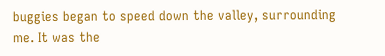buggies began to speed down the valley, surrounding me. It was the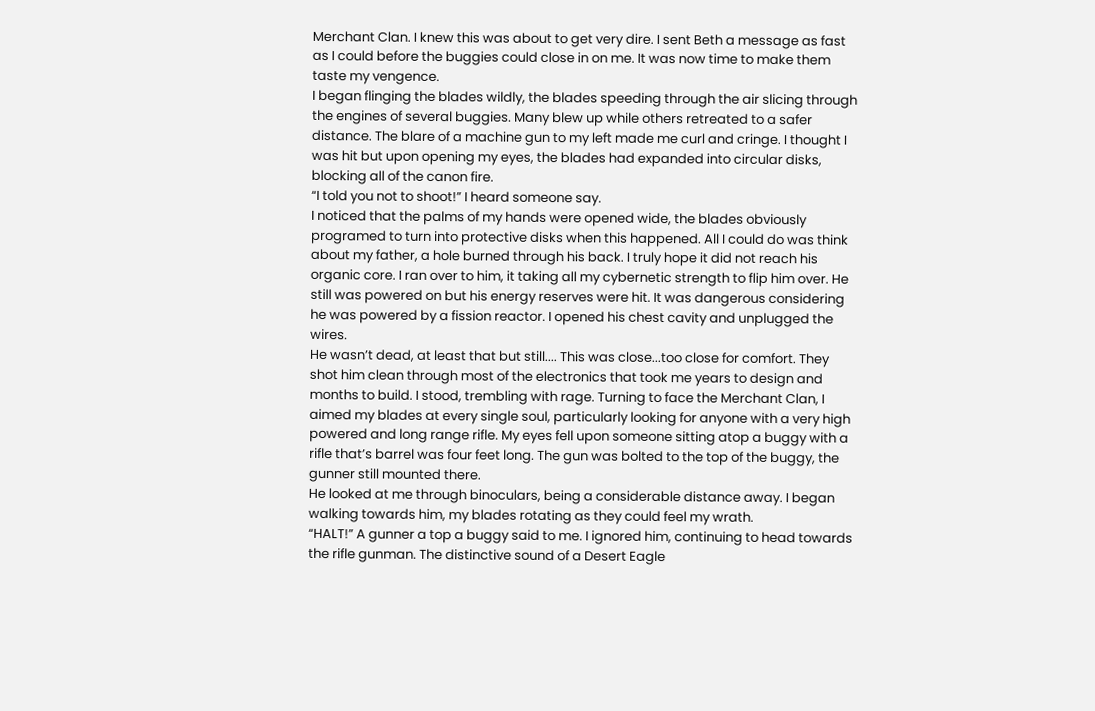Merchant Clan. I knew this was about to get very dire. I sent Beth a message as fast as I could before the buggies could close in on me. It was now time to make them taste my vengence.
I began flinging the blades wildly, the blades speeding through the air slicing through the engines of several buggies. Many blew up while others retreated to a safer distance. The blare of a machine gun to my left made me curl and cringe. I thought I was hit but upon opening my eyes, the blades had expanded into circular disks, blocking all of the canon fire.
“I told you not to shoot!” I heard someone say.
I noticed that the palms of my hands were opened wide, the blades obviously programed to turn into protective disks when this happened. All I could do was think about my father, a hole burned through his back. I truly hope it did not reach his organic core. I ran over to him, it taking all my cybernetic strength to flip him over. He still was powered on but his energy reserves were hit. It was dangerous considering he was powered by a fission reactor. I opened his chest cavity and unplugged the wires.
He wasn’t dead, at least that but still.... This was close...too close for comfort. They shot him clean through most of the electronics that took me years to design and months to build. I stood, trembling with rage. Turning to face the Merchant Clan, I aimed my blades at every single soul, particularly looking for anyone with a very high powered and long range rifle. My eyes fell upon someone sitting atop a buggy with a rifle that’s barrel was four feet long. The gun was bolted to the top of the buggy, the gunner still mounted there.
He looked at me through binoculars, being a considerable distance away. I began walking towards him, my blades rotating as they could feel my wrath.
“HALT!” A gunner a top a buggy said to me. I ignored him, continuing to head towards the rifle gunman. The distinctive sound of a Desert Eagle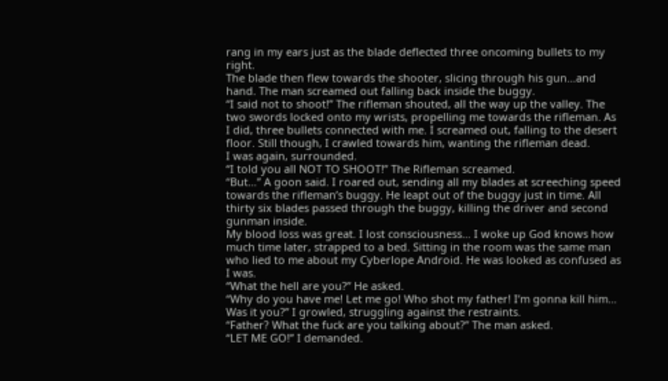rang in my ears just as the blade deflected three oncoming bullets to my right.
The blade then flew towards the shooter, slicing through his gun...and hand. The man screamed out falling back inside the buggy.
“I said not to shoot!” The rifleman shouted, all the way up the valley. The two swords locked onto my wrists, propelling me towards the rifleman. As I did, three bullets connected with me. I screamed out, falling to the desert floor. Still though, I crawled towards him, wanting the rifleman dead.
I was again, surrounded.
“I told you all NOT TO SHOOT!” The Rifleman screamed.
“But…” A goon said. I roared out, sending all my blades at screeching speed towards the rifleman’s buggy. He leapt out of the buggy just in time. All thirty six blades passed through the buggy, killing the driver and second gunman inside.
My blood loss was great. I lost consciousness… I woke up God knows how much time later, strapped to a bed. Sitting in the room was the same man who lied to me about my Cyberlope Android. He was looked as confused as I was.
“What the hell are you?” He asked.
“Why do you have me! Let me go! Who shot my father! I’m gonna kill him… Was it you?” I growled, struggling against the restraints.
“Father? What the fuck are you talking about?” The man asked.
“LET ME GO!” I demanded.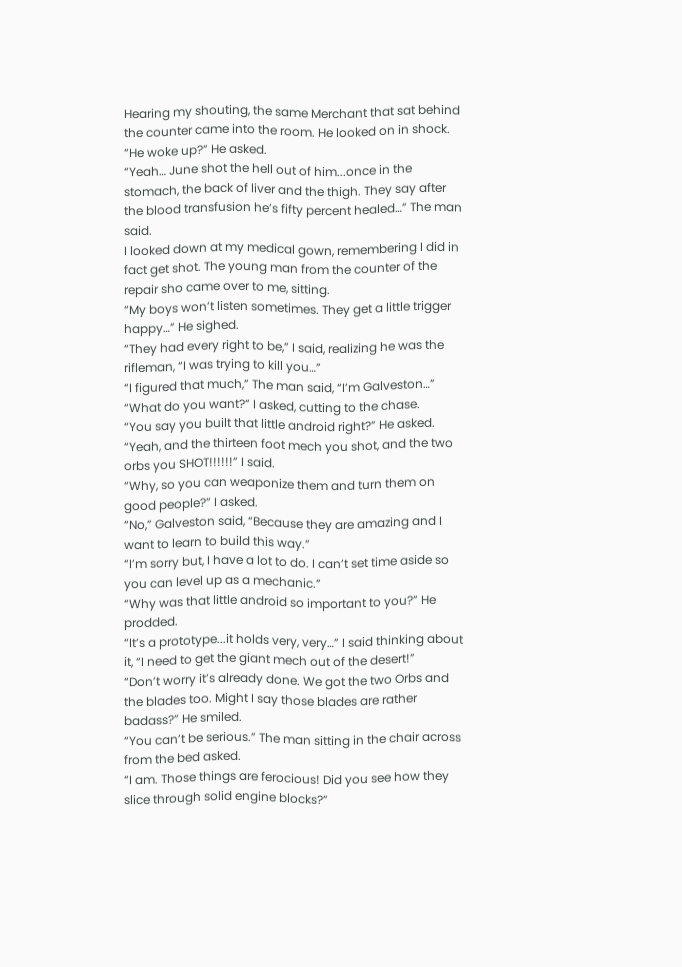Hearing my shouting, the same Merchant that sat behind the counter came into the room. He looked on in shock.
“He woke up?” He asked.
“Yeah… June shot the hell out of him...once in the stomach, the back of liver and the thigh. They say after the blood transfusion he’s fifty percent healed…” The man said.
I looked down at my medical gown, remembering I did in fact get shot. The young man from the counter of the repair sho came over to me, sitting.
“My boys won’t listen sometimes. They get a little trigger happy…” He sighed.
“They had every right to be,” I said, realizing he was the rifleman, “I was trying to kill you…”
“I figured that much,” The man said, “I’m Galveston…”
“What do you want?” I asked, cutting to the chase.
“You say you built that little android right?” He asked.
“Yeah, and the thirteen foot mech you shot, and the two orbs you SHOT!!!!!!” I said.
“Why, so you can weaponize them and turn them on good people?” I asked.
“No,” Galveston said, “Because they are amazing and I want to learn to build this way.”
“I’m sorry but, I have a lot to do. I can’t set time aside so you can level up as a mechanic.”
“Why was that little android so important to you?” He prodded.
“It’s a prototype...it holds very, very…” I said thinking about it, “I need to get the giant mech out of the desert!”
“Don’t worry it’s already done. We got the two Orbs and the blades too. Might I say those blades are rather badass?” He smiled.
“You can’t be serious.” The man sitting in the chair across from the bed asked.
“I am. Those things are ferocious! Did you see how they slice through solid engine blocks?”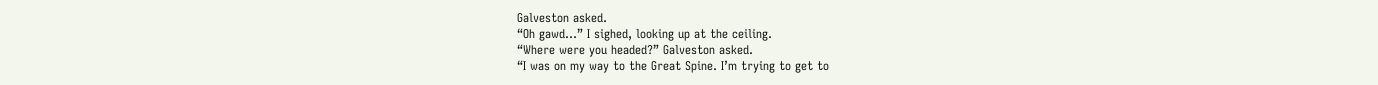Galveston asked.
“Oh gawd…” I sighed, looking up at the ceiling.
“Where were you headed?” Galveston asked.
“I was on my way to the Great Spine. I’m trying to get to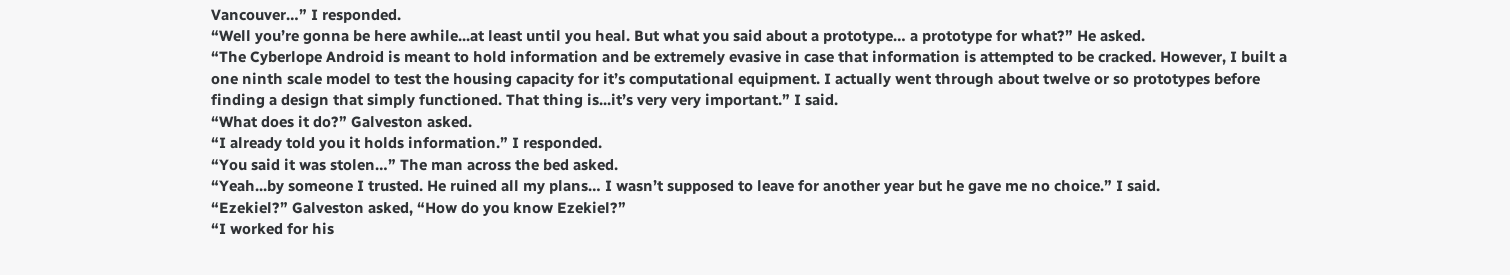Vancouver…” I responded.
“Well you’re gonna be here awhile...at least until you heal. But what you said about a prototype… a prototype for what?” He asked.
“The Cyberlope Android is meant to hold information and be extremely evasive in case that information is attempted to be cracked. However, I built a one ninth scale model to test the housing capacity for it’s computational equipment. I actually went through about twelve or so prototypes before finding a design that simply functioned. That thing is...it’s very very important.” I said.
“What does it do?” Galveston asked.
“I already told you it holds information.” I responded.
“You said it was stolen…” The man across the bed asked.
“Yeah...by someone I trusted. He ruined all my plans… I wasn’t supposed to leave for another year but he gave me no choice.” I said.
“Ezekiel?” Galveston asked, “How do you know Ezekiel?”
“I worked for his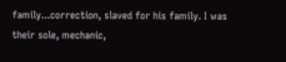family...correction, slaved for his family. I was their sole, mechanic,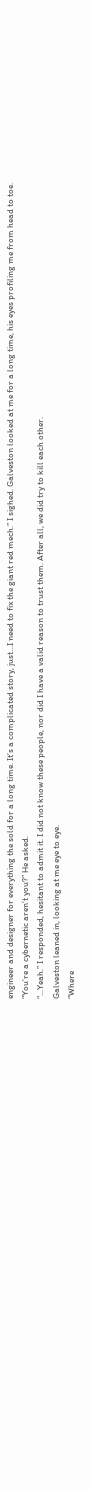engineer and designer for everything the sold for a long time. It’s a complicated story, just...I need to fix the giant red mech.” I sighed. Galveston looked at me for a long time, his eyes profiling me from head to toe.
“You’re a cybernetic aren’t you?” He asked.
“...Yeah.” I responded, hesitant to admit it. I did not know these people, nor did I have a valid reason to trust them. After all, we did try to kill each other.
Galveston leaned in, looking at me eye to eye.
“Where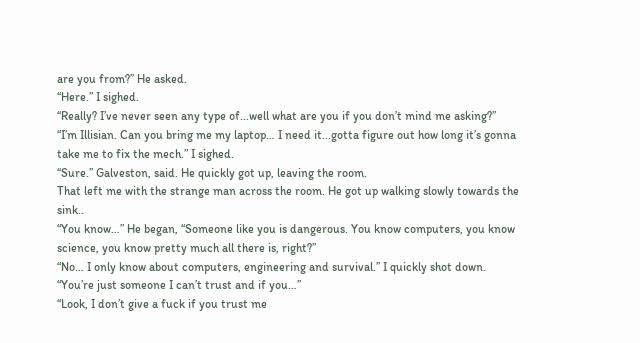are you from?” He asked.
“Here.” I sighed.
“Really? I’ve never seen any type of...well what are you if you don’t mind me asking?”
“I’m Illisian. Can you bring me my laptop… I need it...gotta figure out how long it’s gonna take me to fix the mech.” I sighed.
“Sure.” Galveston, said. He quickly got up, leaving the room.
That left me with the strange man across the room. He got up walking slowly towards the sink..
“You know…” He began, “Someone like you is dangerous. You know computers, you know science, you know pretty much all there is, right?”
“No… I only know about computers, engineering and survival.” I quickly shot down.
“You’re just someone I can’t trust and if you…”
“Look, I don’t give a fuck if you trust me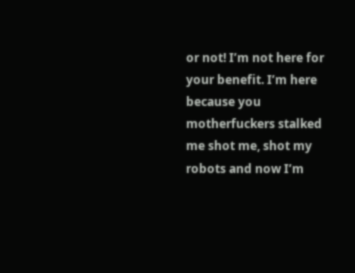or not! I’m not here for your benefit. I’m here because you motherfuckers stalked me shot me, shot my robots and now I’m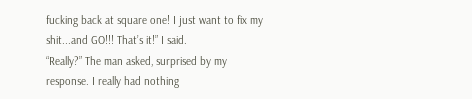fucking back at square one! I just want to fix my shit...and GO!!! That’s it!” I said.
“Really?” The man asked, surprised by my response. I really had nothing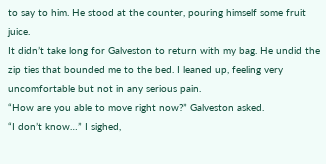to say to him. He stood at the counter, pouring himself some fruit juice.
It didn’t take long for Galveston to return with my bag. He undid the zip ties that bounded me to the bed. I leaned up, feeling very uncomfortable but not in any serious pain.
“How are you able to move right now?” Galveston asked.
“I don’t know…” I sighed,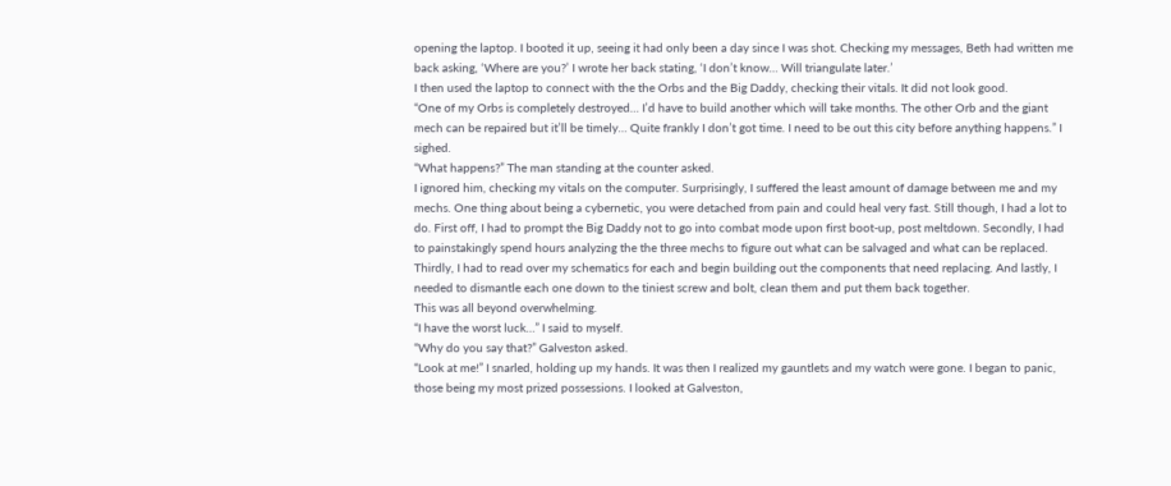opening the laptop. I booted it up, seeing it had only been a day since I was shot. Checking my messages, Beth had written me back asking, ‘Where are you?’ I wrote her back stating, ‘I don’t know… Will triangulate later.’
I then used the laptop to connect with the the Orbs and the Big Daddy, checking their vitals. It did not look good.
“One of my Orbs is completely destroyed… I’d have to build another which will take months. The other Orb and the giant mech can be repaired but it’ll be timely… Quite frankly I don’t got time. I need to be out this city before anything happens.” I sighed.
“What happens?” The man standing at the counter asked.
I ignored him, checking my vitals on the computer. Surprisingly, I suffered the least amount of damage between me and my mechs. One thing about being a cybernetic, you were detached from pain and could heal very fast. Still though, I had a lot to do. First off, I had to prompt the Big Daddy not to go into combat mode upon first boot-up, post meltdown. Secondly, I had to painstakingly spend hours analyzing the the three mechs to figure out what can be salvaged and what can be replaced. Thirdly, I had to read over my schematics for each and begin building out the components that need replacing. And lastly, I needed to dismantle each one down to the tiniest screw and bolt, clean them and put them back together.
This was all beyond overwhelming.
“I have the worst luck…” I said to myself.
“Why do you say that?” Galveston asked.
“Look at me!” I snarled, holding up my hands. It was then I realized my gauntlets and my watch were gone. I began to panic, those being my most prized possessions. I looked at Galveston,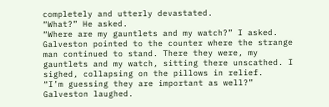completely and utterly devastated.
“What?” He asked.
“Where are my gauntlets and my watch?” I asked. Galveston pointed to the counter where the strange man continued to stand. There they were, my gauntlets and my watch, sitting there unscathed. I sighed, collapsing on the pillows in relief.
“I’m guessing they are important as well?” Galveston laughed.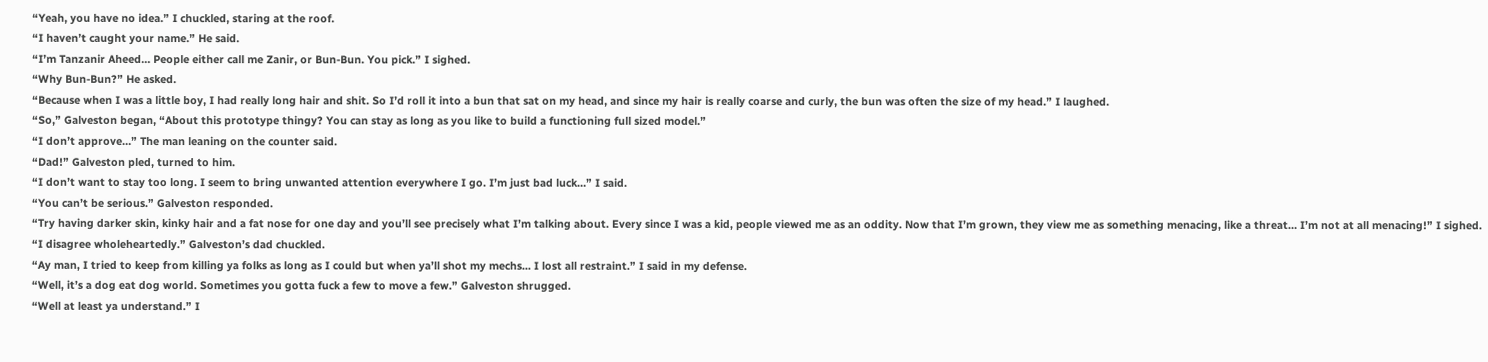“Yeah, you have no idea.” I chuckled, staring at the roof.
“I haven’t caught your name.” He said.
“I’m Tanzanir Aheed… People either call me Zanir, or Bun-Bun. You pick.” I sighed.
“Why Bun-Bun?” He asked.
“Because when I was a little boy, I had really long hair and shit. So I’d roll it into a bun that sat on my head, and since my hair is really coarse and curly, the bun was often the size of my head.” I laughed.
“So,” Galveston began, “About this prototype thingy? You can stay as long as you like to build a functioning full sized model.”
“I don’t approve…” The man leaning on the counter said.
“Dad!” Galveston pled, turned to him.
“I don’t want to stay too long. I seem to bring unwanted attention everywhere I go. I’m just bad luck…” I said.
“You can’t be serious.” Galveston responded.
“Try having darker skin, kinky hair and a fat nose for one day and you’ll see precisely what I’m talking about. Every since I was a kid, people viewed me as an oddity. Now that I’m grown, they view me as something menacing, like a threat… I’m not at all menacing!” I sighed.
“I disagree wholeheartedly.” Galveston’s dad chuckled.
“Ay man, I tried to keep from killing ya folks as long as I could but when ya’ll shot my mechs... I lost all restraint.” I said in my defense.
“Well, it’s a dog eat dog world. Sometimes you gotta fuck a few to move a few.” Galveston shrugged.
“Well at least ya understand.” I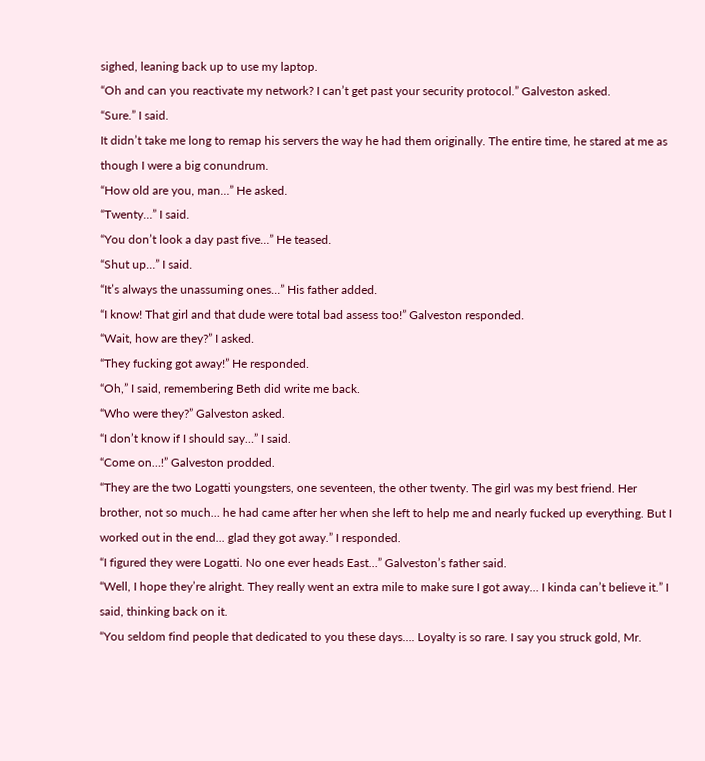sighed, leaning back up to use my laptop.
“Oh and can you reactivate my network? I can’t get past your security protocol.” Galveston asked.
“Sure.” I said.
It didn’t take me long to remap his servers the way he had them originally. The entire time, he stared at me as though I were a big conundrum.
“How old are you, man…” He asked.
“Twenty…” I said.
“You don’t look a day past five…” He teased.
“Shut up…” I said.
“It’s always the unassuming ones…” His father added.
“I know! That girl and that dude were total bad assess too!” Galveston responded.
“Wait, how are they?” I asked.
“They fucking got away!” He responded.
“Oh,” I said, remembering Beth did write me back.
“Who were they?” Galveston asked.
“I don’t know if I should say…” I said.
“Come on…!” Galveston prodded.
“They are the two Logatti youngsters, one seventeen, the other twenty. The girl was my best friend. Her brother, not so much… he had came after her when she left to help me and nearly fucked up everything. But I worked out in the end... glad they got away.” I responded.
“I figured they were Logatti. No one ever heads East…” Galveston’s father said.
“Well, I hope they’re alright. They really went an extra mile to make sure I got away… I kinda can’t believe it.” I said, thinking back on it.
“You seldom find people that dedicated to you these days…. Loyalty is so rare. I say you struck gold, Mr.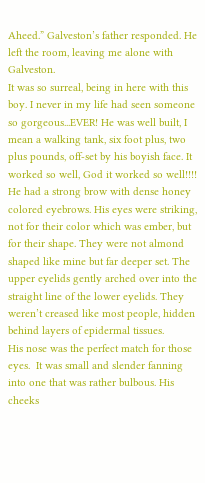Aheed.” Galveston’s father responded. He left the room, leaving me alone with Galveston.
It was so surreal, being in here with this boy. I never in my life had seen someone so gorgeous...EVER! He was well built, I mean a walking tank, six foot plus, two plus pounds, off-set by his boyish face. It worked so well, God it worked so well!!!!
He had a strong brow with dense honey colored eyebrows. His eyes were striking, not for their color which was ember, but for their shape. They were not almond shaped like mine but far deeper set. The upper eyelids gently arched over into the straight line of the lower eyelids. They weren’t creased like most people, hidden behind layers of epidermal tissues.
His nose was the perfect match for those eyes.  It was small and slender fanning into one that was rather bulbous. His cheeks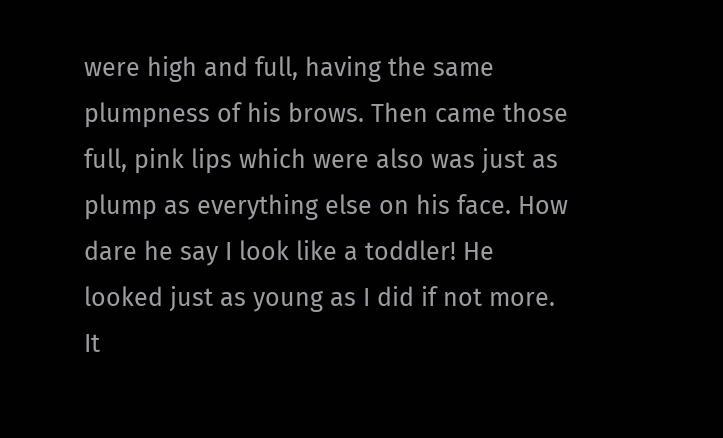were high and full, having the same plumpness of his brows. Then came those full, pink lips which were also was just as plump as everything else on his face. How dare he say I look like a toddler! He looked just as young as I did if not more.
It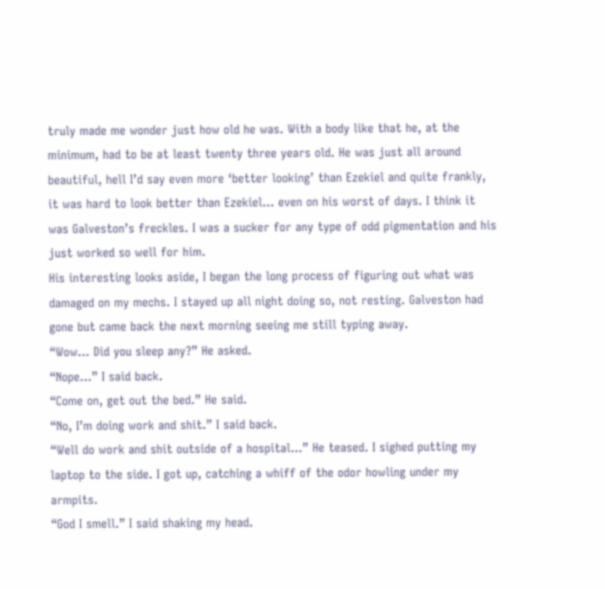truly made me wonder just how old he was. With a body like that he, at the minimum, had to be at least twenty three years old. He was just all around beautiful, hell I’d say even more ‘better looking’ than Ezekiel and quite frankly, it was hard to look better than Ezekiel... even on his worst of days. I think it was Galveston’s freckles. I was a sucker for any type of odd pigmentation and his just worked so well for him.
His interesting looks aside, I began the long process of figuring out what was damaged on my mechs. I stayed up all night doing so, not resting. Galveston had gone but came back the next morning seeing me still typing away.
“Wow… Did you sleep any?” He asked.
“Nope…” I said back.
“Come on, get out the bed.” He said.
“No, I’m doing work and shit.” I said back.
“Well do work and shit outside of a hospital…” He teased. I sighed putting my laptop to the side. I got up, catching a whiff of the odor howling under my armpits.
“God I smell.” I said shaking my head.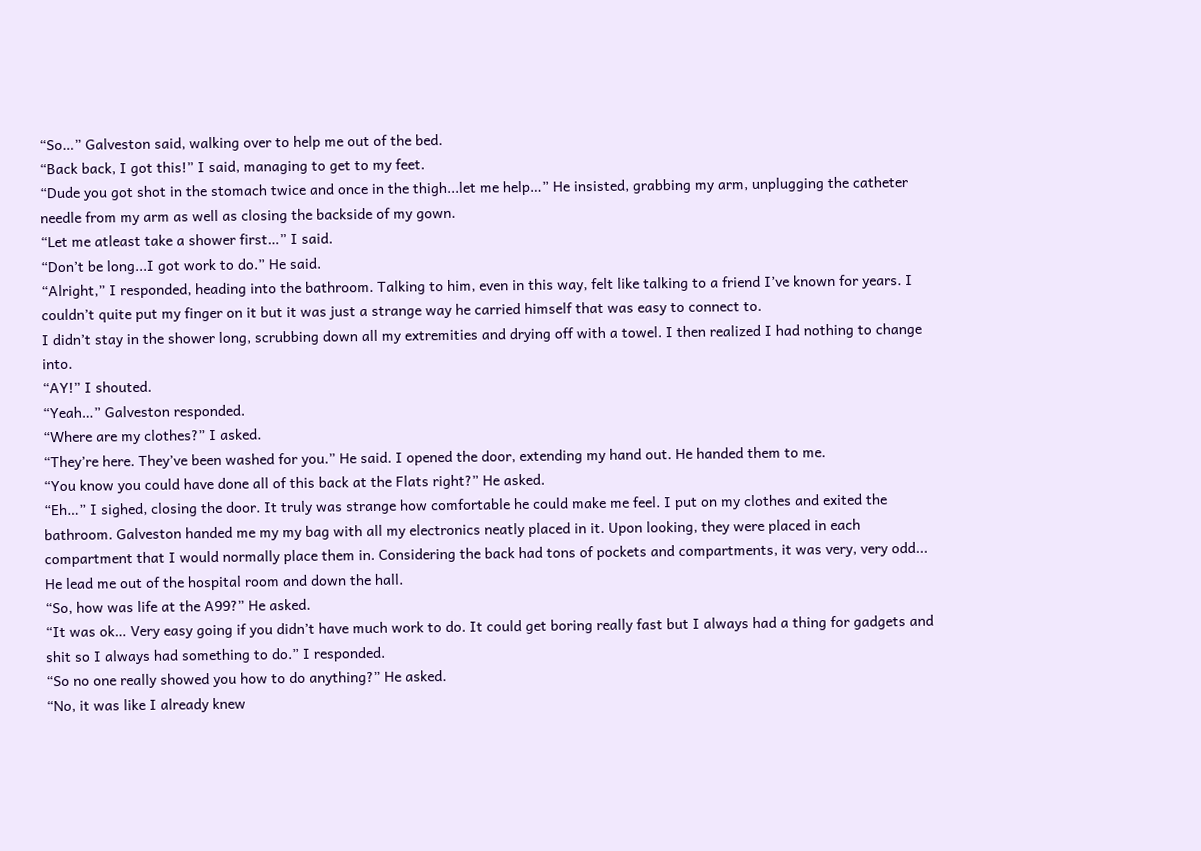“So…” Galveston said, walking over to help me out of the bed.
“Back back, I got this!” I said, managing to get to my feet.
“Dude you got shot in the stomach twice and once in the thigh...let me help…” He insisted, grabbing my arm, unplugging the catheter needle from my arm as well as closing the backside of my gown.
“Let me atleast take a shower first…” I said.
“Don’t be long...I got work to do.” He said.
“Alright,” I responded, heading into the bathroom. Talking to him, even in this way, felt like talking to a friend I’ve known for years. I couldn’t quite put my finger on it but it was just a strange way he carried himself that was easy to connect to.
I didn’t stay in the shower long, scrubbing down all my extremities and drying off with a towel. I then realized I had nothing to change into.
“AY!” I shouted.
“Yeah…” Galveston responded.
“Where are my clothes?” I asked.
“They’re here. They’ve been washed for you.” He said. I opened the door, extending my hand out. He handed them to me.
“You know you could have done all of this back at the Flats right?” He asked.
“Eh…” I sighed, closing the door. It truly was strange how comfortable he could make me feel. I put on my clothes and exited the bathroom. Galveston handed me my my bag with all my electronics neatly placed in it. Upon looking, they were placed in each compartment that I would normally place them in. Considering the back had tons of pockets and compartments, it was very, very odd...
He lead me out of the hospital room and down the hall.
“So, how was life at the A99?” He asked.
“It was ok… Very easy going if you didn’t have much work to do. It could get boring really fast but I always had a thing for gadgets and shit so I always had something to do.” I responded.
“So no one really showed you how to do anything?” He asked.
“No, it was like I already knew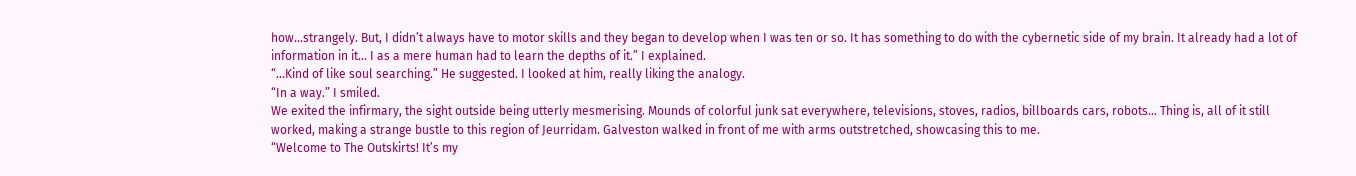how...strangely. But, I didn’t always have to motor skills and they began to develop when I was ten or so. It has something to do with the cybernetic side of my brain. It already had a lot of information in it… I as a mere human had to learn the depths of it.” I explained.
“...Kind of like soul searching.” He suggested. I looked at him, really liking the analogy.
“In a way.” I smiled.
We exited the infirmary, the sight outside being utterly mesmerising. Mounds of colorful junk sat everywhere, televisions, stoves, radios, billboards cars, robots… Thing is, all of it still worked, making a strange bustle to this region of Jeurridam. Galveston walked in front of me with arms outstretched, showcasing this to me.
“Welcome to The Outskirts! It’s my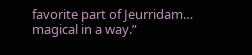favorite part of Jeurridam… magical in a way.”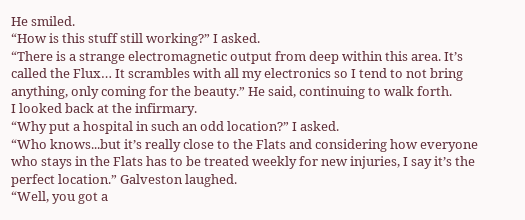He smiled.
“How is this stuff still working?” I asked.
“There is a strange electromagnetic output from deep within this area. It’s called the Flux… It scrambles with all my electronics so I tend to not bring anything, only coming for the beauty.” He said, continuing to walk forth.
I looked back at the infirmary.
“Why put a hospital in such an odd location?” I asked.
“Who knows...but it’s really close to the Flats and considering how everyone who stays in the Flats has to be treated weekly for new injuries, I say it’s the perfect location.” Galveston laughed.
“Well, you got a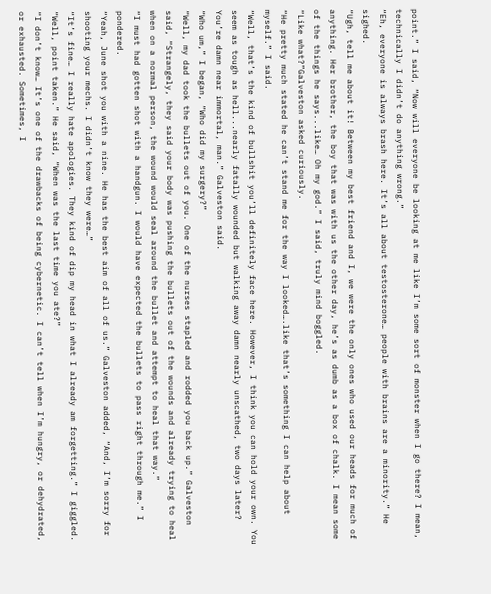point.” I said, “Now will everyone be looking at me like I’m some sort of monster when I go there? I mean, technically I didn’t do anything wrong.”
“Eh, everyone is always brash here. It’s all about testosterone… people with brains are a minority.” He sighed.
“Ugh, tell me about it! Between my best friend and I, we were the only ones who used our heads for much of anything. Her brother, the boy that was with us the other day, he’s as dumb as a box of chalk. I mean some of the things he says...like… Oh my god.” I said, truly mind boggled.
“Like what?”Galveston asked curiously.
“He pretty much stated he can’t stand me for the way I looked….like that’s something I can help about myself.” I said.
“Well, that’s the kind of bullshit you’ll definitely face here. However, I think you can hold your own. You seem as tough as hell...nearly fatally wounded but walking away damn nearly unscathed, two days later? You’re damn near immortal, man.” Galveston said.
“Who um,” I began, “Who did my surgery?”
“Well, my dad took the bullets out of you. One of the nurses stapled and rodded you back up.” Galveston said, “Strangely, they said your body was pushing the bullets out of the wounds and already trying to heal when on a normal person, the wound would seal around the bullet and attempt to heal that way.”
“I must had gotten shot with a handgun. I would have expected the bullets to pass right through me.” I pondered.
“Yeah, June shot you with a nine. He has the best aim of all of us.” Galveston added, “And, I’m sorry for shooting your mechs. I didn’t know they were…”
“It’s fine… I really hate apologies. They kind of dip my head in what I already am forgetting.” I giggled.
“Well, point taken.” He said, “When was the last time you ate?”
“I don’t know… It’s one of the drawbacks of being cybernetic. I can’t tell when I’m hungry, or dehydrated, or exhausted. Sometimes, I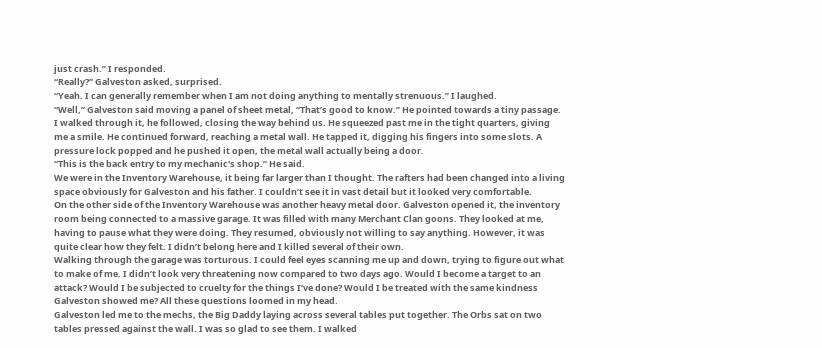just crash.” I responded.
“Really?” Galveston asked, surprised.
“Yeah. I can generally remember when I am not doing anything to mentally strenuous.” I laughed.
“Well,” Galveston said moving a panel of sheet metal, “That’s good to know.” He pointed towards a tiny passage. I walked through it, he followed, closing the way behind us. He squeezed past me in the tight quarters, giving me a smile. He continued forward, reaching a metal wall. He tapped it, digging his fingers into some slots. A pressure lock popped and he pushed it open, the metal wall actually being a door.
“This is the back entry to my mechanic's shop.” He said.
We were in the Inventory Warehouse, it being far larger than I thought. The rafters had been changed into a living space obviously for Galveston and his father. I couldn’t see it in vast detail but it looked very comfortable.
On the other side of the Inventory Warehouse was another heavy metal door. Galveston opened it, the inventory room being connected to a massive garage. It was filled with many Merchant Clan goons. They looked at me, having to pause what they were doing. They resumed, obviously not willing to say anything. However, it was quite clear how they felt. I didn’t belong here and I killed several of their own.
Walking through the garage was torturous. I could feel eyes scanning me up and down, trying to figure out what to make of me. I didn’t look very threatening now compared to two days ago. Would I become a target to an attack? Would I be subjected to cruelty for the things I’ve done? Would I be treated with the same kindness Galveston showed me? All these questions loomed in my head.
Galveston led me to the mechs, the Big Daddy laying across several tables put together. The Orbs sat on two tables pressed against the wall. I was so glad to see them. I walked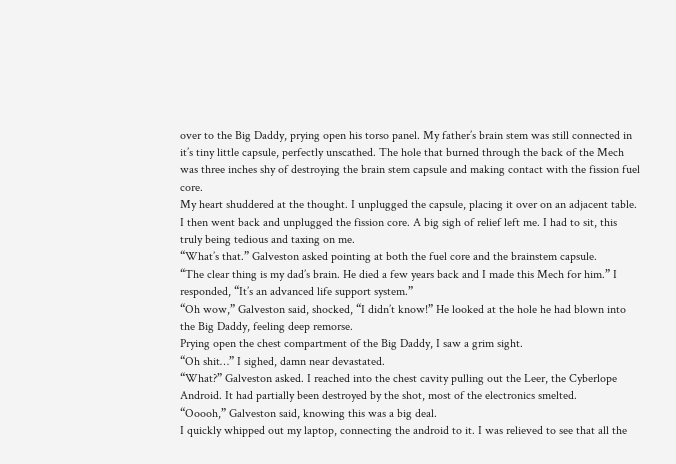over to the Big Daddy, prying open his torso panel. My father’s brain stem was still connected in it’s tiny little capsule, perfectly unscathed. The hole that burned through the back of the Mech was three inches shy of destroying the brain stem capsule and making contact with the fission fuel core.
My heart shuddered at the thought. I unplugged the capsule, placing it over on an adjacent table. I then went back and unplugged the fission core. A big sigh of relief left me. I had to sit, this truly being tedious and taxing on me.
“What’s that.” Galveston asked pointing at both the fuel core and the brainstem capsule.
“The clear thing is my dad’s brain. He died a few years back and I made this Mech for him.” I responded, “It’s an advanced life support system.”
“Oh wow,” Galveston said, shocked, “I didn’t know!” He looked at the hole he had blown into the Big Daddy, feeling deep remorse.
Prying open the chest compartment of the Big Daddy, I saw a grim sight.
“Oh shit…” I sighed, damn near devastated.
“What?” Galveston asked. I reached into the chest cavity pulling out the Leer, the Cyberlope Android. It had partially been destroyed by the shot, most of the electronics smelted.
“Ooooh,” Galveston said, knowing this was a big deal.
I quickly whipped out my laptop, connecting the android to it. I was relieved to see that all the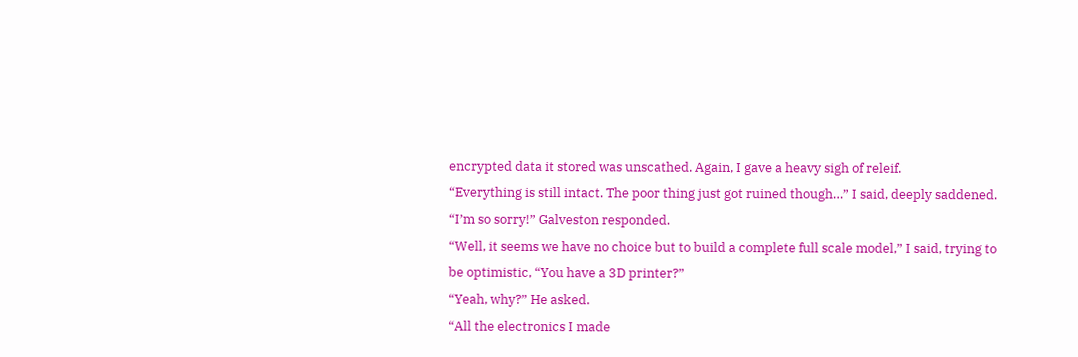encrypted data it stored was unscathed. Again, I gave a heavy sigh of releif.
“Everything is still intact. The poor thing just got ruined though…” I said, deeply saddened.
“I’m so sorry!” Galveston responded.
“Well, it seems we have no choice but to build a complete full scale model,” I said, trying to be optimistic, “You have a 3D printer?”
“Yeah, why?” He asked.
“All the electronics I made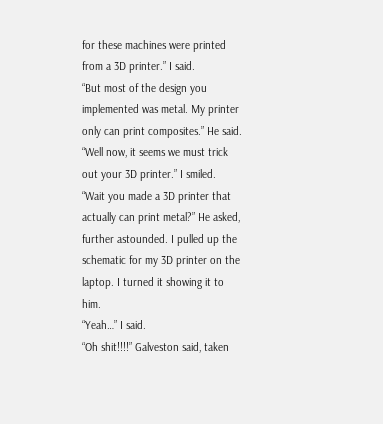for these machines were printed from a 3D printer.” I said.
“But most of the design you implemented was metal. My printer only can print composites.” He said.
“Well now, it seems we must trick out your 3D printer.” I smiled.
“Wait you made a 3D printer that actually can print metal?” He asked, further astounded. I pulled up the schematic for my 3D printer on the laptop. I turned it showing it to him.
“Yeah…” I said.
“Oh shit!!!!” Galveston said, taken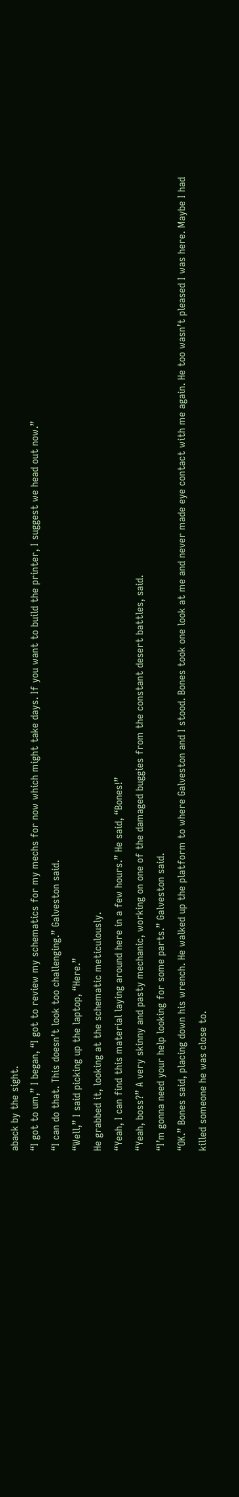aback by the sight.
“I got to um,” I began, “I got to review my schematics for my mechs for now which might take days. If you want to build the printer, I suggest we head out now.”
“I can do that. This doesn’t look too challenging.” Galveston said.
“Well,” I said picking up the laptop, “Here.”
He grabbed it, looking at the schematic meticulously.
“Yeah, I can find this material laying around here in a few hours.” He said, “Bones!”
“Yeah, boss?” A very skinny and pasty mechanic, working on one of the damaged buggies from the constant desert battles, said.
“I’m gonna need your help looking for some parts.” Galveston said.
“OK.” Bones said, placing down his wrench. He walked up the platform to where Galveston and I stood. Bones took one look at me and never made eye contact with me again. He too wasn’t pleased I was here. Maybe I had killed someone he was close to.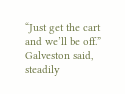“Just get the cart and we’ll be off.” Galveston said, steadily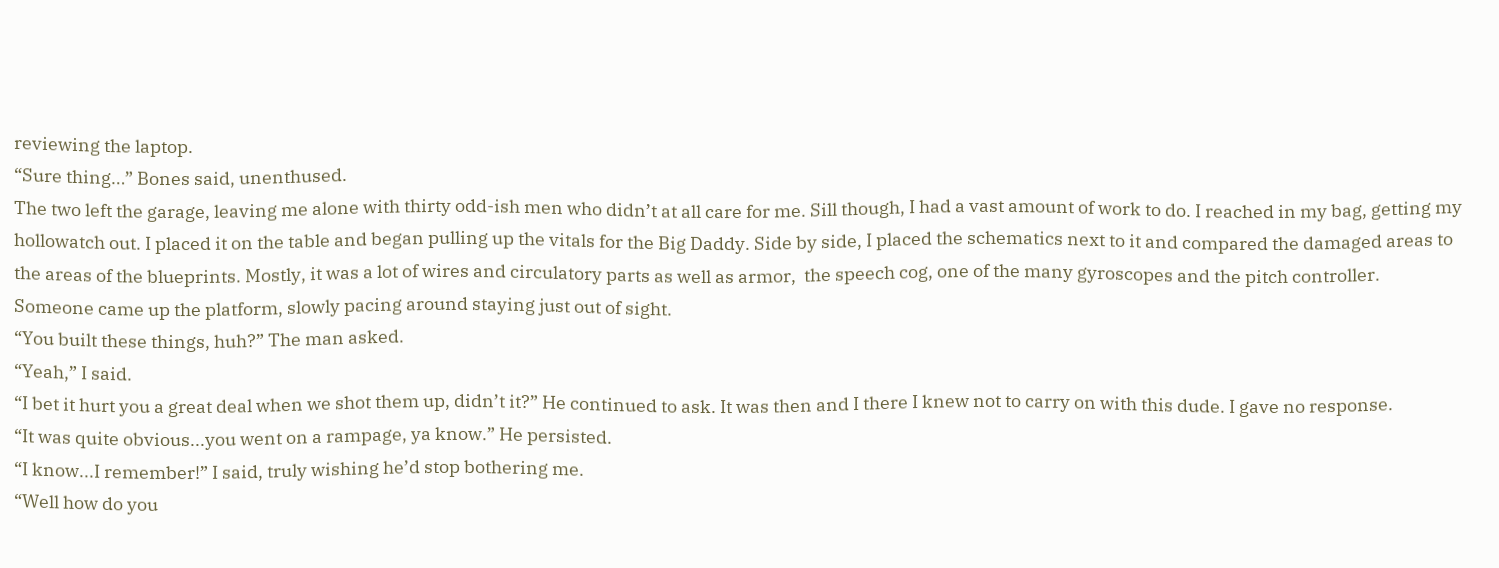reviewing the laptop.
“Sure thing…” Bones said, unenthused.
The two left the garage, leaving me alone with thirty odd-ish men who didn’t at all care for me. Sill though, I had a vast amount of work to do. I reached in my bag, getting my hollowatch out. I placed it on the table and began pulling up the vitals for the Big Daddy. Side by side, I placed the schematics next to it and compared the damaged areas to the areas of the blueprints. Mostly, it was a lot of wires and circulatory parts as well as armor,  the speech cog, one of the many gyroscopes and the pitch controller.
Someone came up the platform, slowly pacing around staying just out of sight.
“You built these things, huh?” The man asked.
“Yeah,” I said.
“I bet it hurt you a great deal when we shot them up, didn’t it?” He continued to ask. It was then and I there I knew not to carry on with this dude. I gave no response.
“It was quite obvious...you went on a rampage, ya know.” He persisted.
“I know...I remember!” I said, truly wishing he’d stop bothering me.
“Well how do you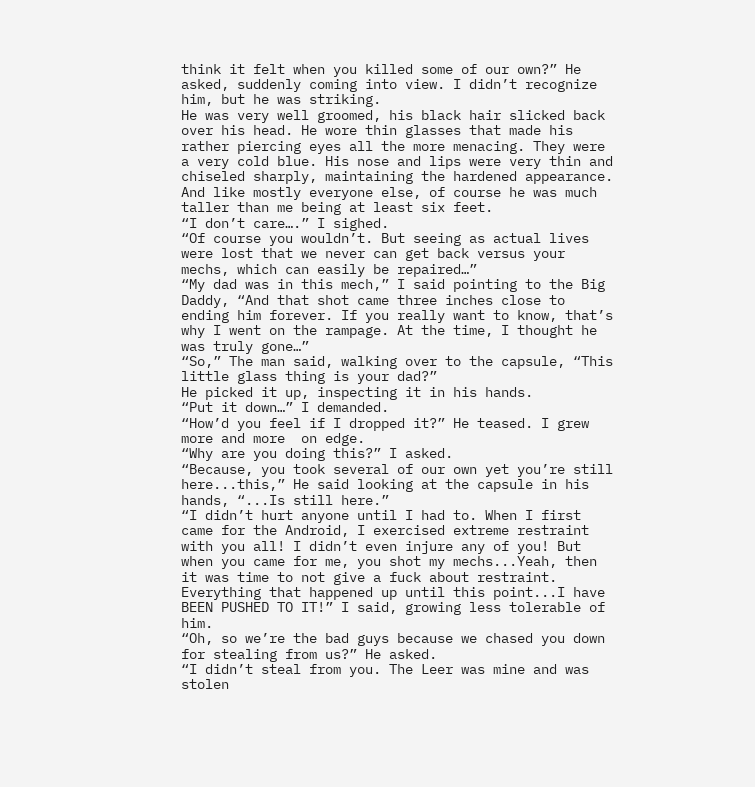think it felt when you killed some of our own?” He asked, suddenly coming into view. I didn’t recognize him, but he was striking.
He was very well groomed, his black hair slicked back over his head. He wore thin glasses that made his rather piercing eyes all the more menacing. They were a very cold blue. His nose and lips were very thin and chiseled sharply, maintaining the hardened appearance. And like mostly everyone else, of course he was much taller than me being at least six feet.
“I don’t care….” I sighed.
“Of course you wouldn’t. But seeing as actual lives were lost that we never can get back versus your mechs, which can easily be repaired…”
“My dad was in this mech,” I said pointing to the Big Daddy, “And that shot came three inches close to ending him forever. If you really want to know, that’s why I went on the rampage. At the time, I thought he was truly gone…”
“So,” The man said, walking over to the capsule, “This little glass thing is your dad?”
He picked it up, inspecting it in his hands.
“Put it down…” I demanded.
“How’d you feel if I dropped it?” He teased. I grew more and more  on edge.
“Why are you doing this?” I asked.
“Because, you took several of our own yet you’re still here...this,” He said looking at the capsule in his hands, “...Is still here.”
“I didn’t hurt anyone until I had to. When I first came for the Android, I exercised extreme restraint with you all! I didn’t even injure any of you! But when you came for me, you shot my mechs...Yeah, then it was time to not give a fuck about restraint. Everything that happened up until this point...I have BEEN PUSHED TO IT!” I said, growing less tolerable of him.
“Oh, so we’re the bad guys because we chased you down for stealing from us?” He asked.
“I didn’t steal from you. The Leer was mine and was stolen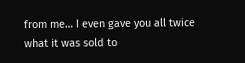from me… I even gave you all twice what it was sold to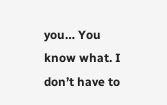you… You know what. I don’t have to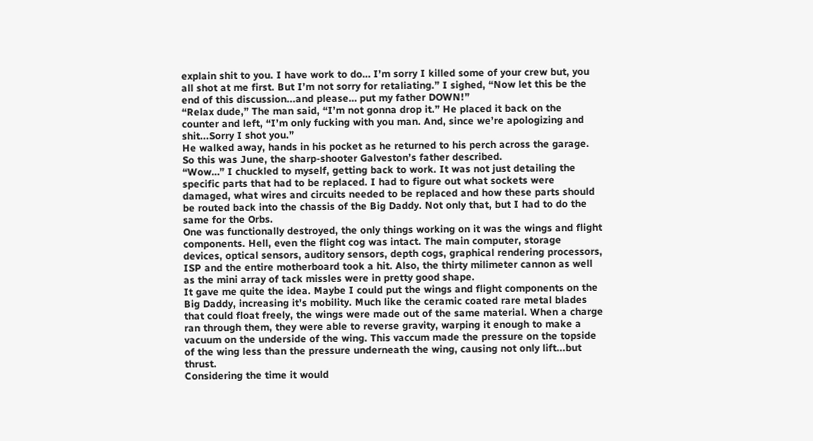explain shit to you. I have work to do… I’m sorry I killed some of your crew but, you all shot at me first. But I’m not sorry for retaliating.” I sighed, “Now let this be the end of this discussion...and please… put my father DOWN!”
“Relax dude,” The man said, “I’m not gonna drop it.” He placed it back on the counter and left, “I’m only fucking with you man. And, since we’re apologizing and shit...Sorry I shot you.”
He walked away, hands in his pocket as he returned to his perch across the garage. So this was June, the sharp-shooter Galveston’s father described.
“Wow…” I chuckled to myself, getting back to work. It was not just detailing the specific parts that had to be replaced. I had to figure out what sockets were damaged, what wires and circuits needed to be replaced and how these parts should be routed back into the chassis of the Big Daddy. Not only that, but I had to do the same for the Orbs.
One was functionally destroyed, the only things working on it was the wings and flight components. Hell, even the flight cog was intact. The main computer, storage devices, optical sensors, auditory sensors, depth cogs, graphical rendering processors, ISP and the entire motherboard took a hit. Also, the thirty milimeter cannon as well as the mini array of tack missles were in pretty good shape.
It gave me quite the idea. Maybe I could put the wings and flight components on the Big Daddy, increasing it’s mobility. Much like the ceramic coated rare metal blades that could float freely, the wings were made out of the same material. When a charge ran through them, they were able to reverse gravity, warping it enough to make a vacuum on the underside of the wing. This vaccum made the pressure on the topside of the wing less than the pressure underneath the wing, causing not only lift...but thrust.
Considering the time it would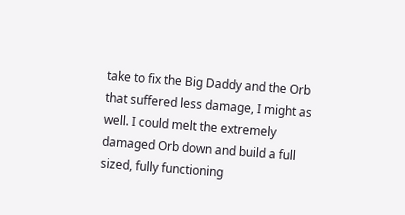take to fix the Big Daddy and the Orb that suffered less damage, I might as well. I could melt the extremely damaged Orb down and build a full sized, fully functioning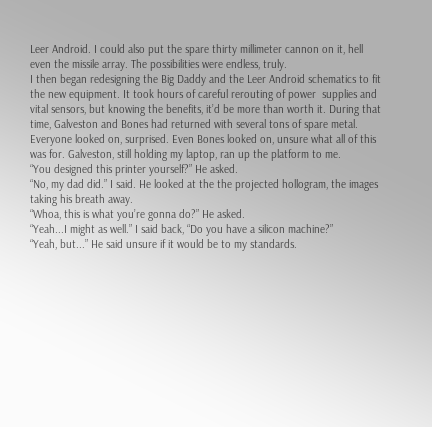Leer Android. I could also put the spare thirty millimeter cannon on it, hell even the missile array. The possibilities were endless, truly.
I then began redesigning the Big Daddy and the Leer Android schematics to fit the new equipment. It took hours of careful rerouting of power  supplies and vital sensors, but knowing the benefits, it’d be more than worth it. During that time, Galveston and Bones had returned with several tons of spare metal.
Everyone looked on, surprised. Even Bones looked on, unsure what all of this was for. Galveston, still holding my laptop, ran up the platform to me.
“You designed this printer yourself?” He asked.
“No, my dad did.” I said. He looked at the the projected hollogram, the images taking his breath away.
“Whoa, this is what you’re gonna do?” He asked.
“Yeah...I might as well.” I said back, “Do you have a silicon machine?”
“Yeah, but...” He said unsure if it would be to my standards.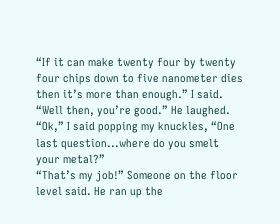“If it can make twenty four by twenty four chips down to five nanometer dies then it’s more than enough.” I said.
“Well then, you’re good.” He laughed.
“Ok,” I said popping my knuckles, “One last question...where do you smelt your metal?”
“That’s my job!” Someone on the floor level said. He ran up the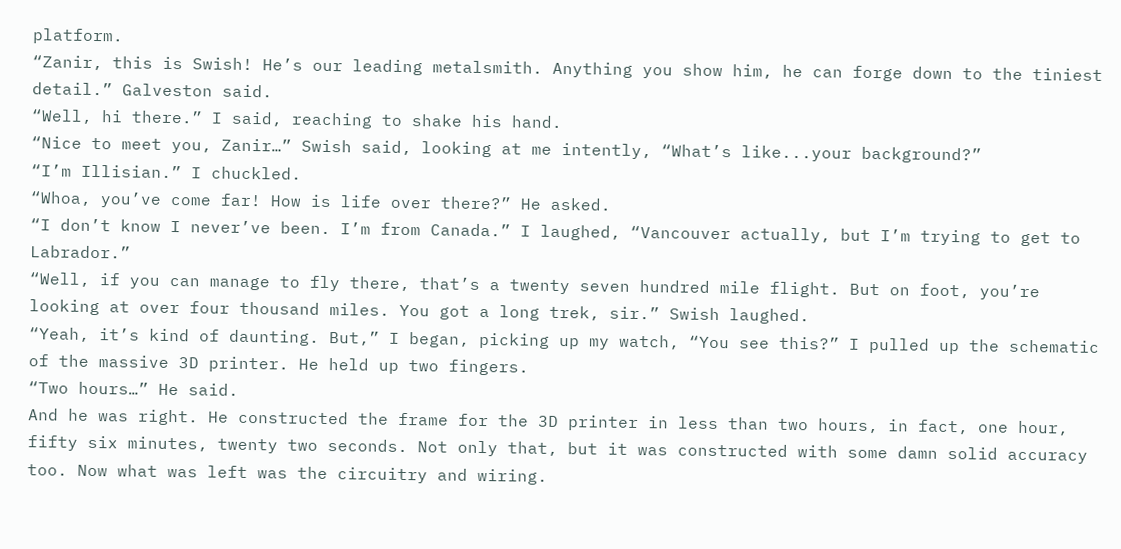platform.
“Zanir, this is Swish! He’s our leading metalsmith. Anything you show him, he can forge down to the tiniest detail.” Galveston said.
“Well, hi there.” I said, reaching to shake his hand.
“Nice to meet you, Zanir…” Swish said, looking at me intently, “What’s like...your background?”
“I’m Illisian.” I chuckled.
“Whoa, you’ve come far! How is life over there?” He asked.
“I don’t know I never’ve been. I’m from Canada.” I laughed, “Vancouver actually, but I’m trying to get to Labrador.”
“Well, if you can manage to fly there, that’s a twenty seven hundred mile flight. But on foot, you’re looking at over four thousand miles. You got a long trek, sir.” Swish laughed.
“Yeah, it’s kind of daunting. But,” I began, picking up my watch, “You see this?” I pulled up the schematic of the massive 3D printer. He held up two fingers.
“Two hours…” He said.
And he was right. He constructed the frame for the 3D printer in less than two hours, in fact, one hour, fifty six minutes, twenty two seconds. Not only that, but it was constructed with some damn solid accuracy too. Now what was left was the circuitry and wiring.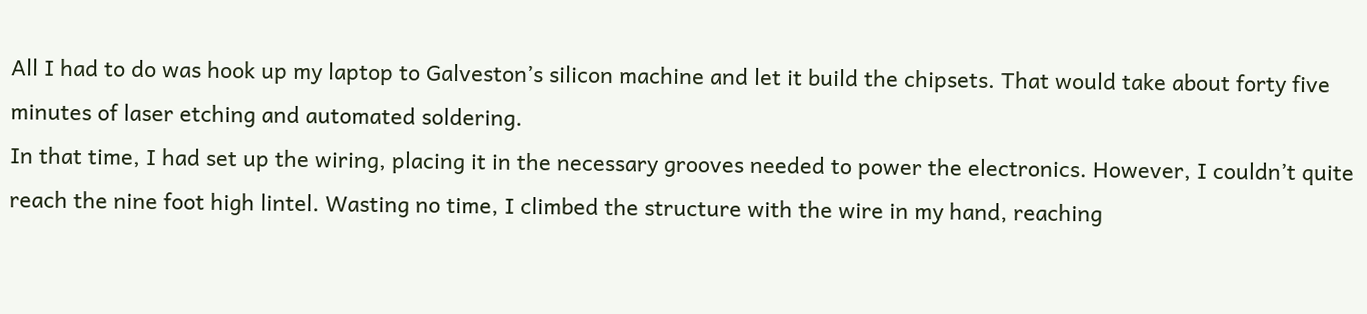All I had to do was hook up my laptop to Galveston’s silicon machine and let it build the chipsets. That would take about forty five minutes of laser etching and automated soldering.
In that time, I had set up the wiring, placing it in the necessary grooves needed to power the electronics. However, I couldn’t quite reach the nine foot high lintel. Wasting no time, I climbed the structure with the wire in my hand, reaching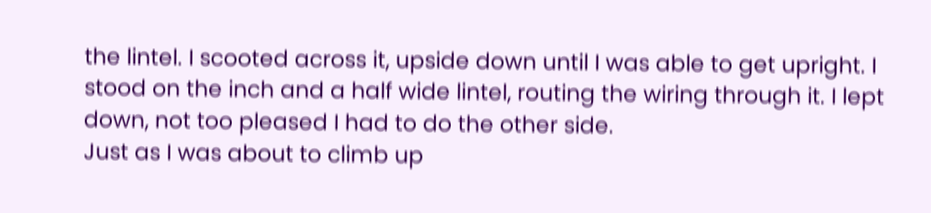the lintel. I scooted across it, upside down until I was able to get upright. I stood on the inch and a half wide lintel, routing the wiring through it. I lept down, not too pleased I had to do the other side.
Just as I was about to climb up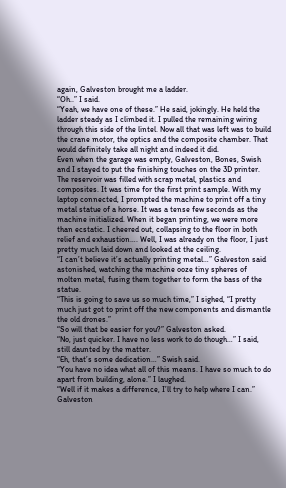again, Galveston brought me a ladder.
“Oh..” I said.
“Yeah, we have one of these.” He said, jokingly. He held the ladder steady as I climbed it. I pulled the remaining wiring through this side of the lintel. Now all that was left was to build the crane motor, the optics and the composite chamber. That would definitely take all night and indeed it did.
Even when the garage was empty, Galveston, Bones, Swish and I stayed to put the finishing touches on the 3D printer. The reservoir was filled with scrap metal, plastics and composites. It was time for the first print sample. With my laptop connected, I prompted the machine to print off a tiny metal statue of a horse. It was a tense few seconds as the machine initialized. When it began printing, we were more than ecstatic. I cheered out, collapsing to the floor in both relief and exhaustion…. Well, I was already on the floor, I just pretty much laid down and looked at the ceiling.
“I can’t believe it’s actually printing metal…” Galveston said astonished, watching the machine ooze tiny spheres of molten metal, fusing them together to form the bass of the statue.
“This is going to save us so much time,” I sighed, “I pretty much just got to print off the new components and dismantle the old drones.”
“So will that be easier for you?” Galveston asked.
“No, just quicker. I have no less work to do though…” I said, still daunted by the matter.
“Eh, that’s some dedication…” Swish said.
“You have no idea what all of this means. I have so much to do apart from building, alone.” I laughed.
“Well if it makes a difference, I’ll try to help where I can.” Galveston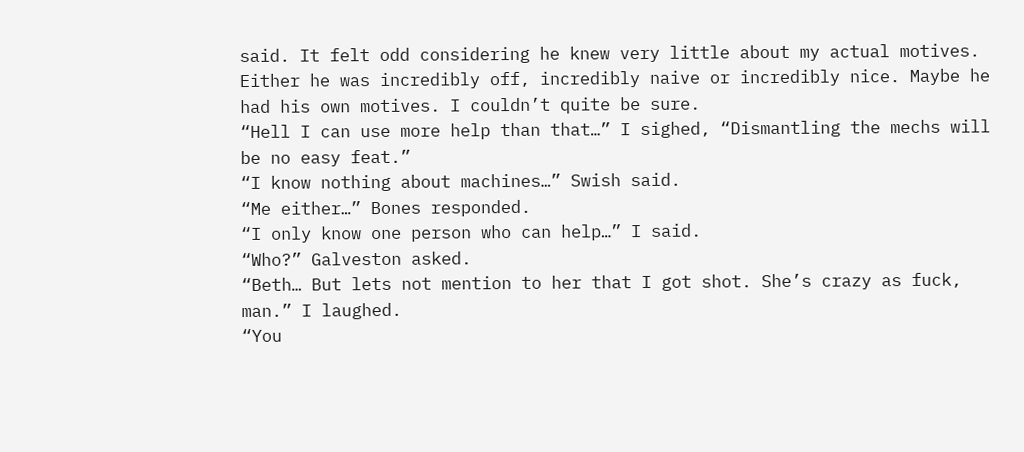said. It felt odd considering he knew very little about my actual motives. Either he was incredibly off, incredibly naive or incredibly nice. Maybe he had his own motives. I couldn’t quite be sure.
“Hell I can use more help than that…” I sighed, “Dismantling the mechs will be no easy feat.”
“I know nothing about machines…” Swish said.
“Me either…” Bones responded.
“I only know one person who can help…” I said.
“Who?” Galveston asked.
“Beth… But lets not mention to her that I got shot. She’s crazy as fuck, man.” I laughed.
“You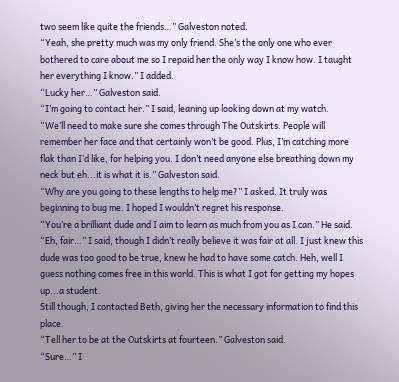two seem like quite the friends…” Galveston noted.
“Yeah, she pretty much was my only friend. She’s the only one who ever bothered to care about me so I repaid her the only way I know how. I taught her everything I know.” I added.
“Lucky her…” Galveston said.
“I’m going to contact her.” I said, leaning up looking down at my watch.
“We’ll need to make sure she comes through The Outskirts. People will remember her face and that certainly won’t be good. Plus, I’m catching more flak than I’d like, for helping you. I don’t need anyone else breathing down my neck but eh...it is what it is.” Galveston said.
“Why are you going to these lengths to help me?” I asked. It truly was beginning to bug me. I hoped I wouldn’t regret his response.
“You’re a brilliant dude and I aim to learn as much from you as I can.” He said.
“Eh, fair…” I said, though I didn’t really believe it was fair at all. I just knew this dude was too good to be true, knew he had to have some catch. Heh, well I guess nothing comes free in this world. This is what I got for getting my hopes up...a student.
Still though, I contacted Beth, giving her the necessary information to find this place.
“Tell her to be at the Outskirts at fourteen.” Galveston said.
“Sure…” I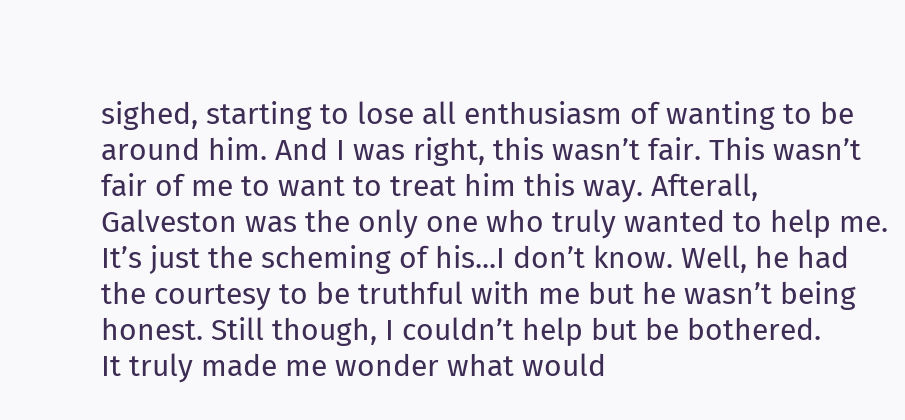sighed, starting to lose all enthusiasm of wanting to be around him. And I was right, this wasn’t fair. This wasn’t fair of me to want to treat him this way. Afterall, Galveston was the only one who truly wanted to help me. It’s just the scheming of his...I don’t know. Well, he had the courtesy to be truthful with me but he wasn’t being honest. Still though, I couldn’t help but be bothered.
It truly made me wonder what would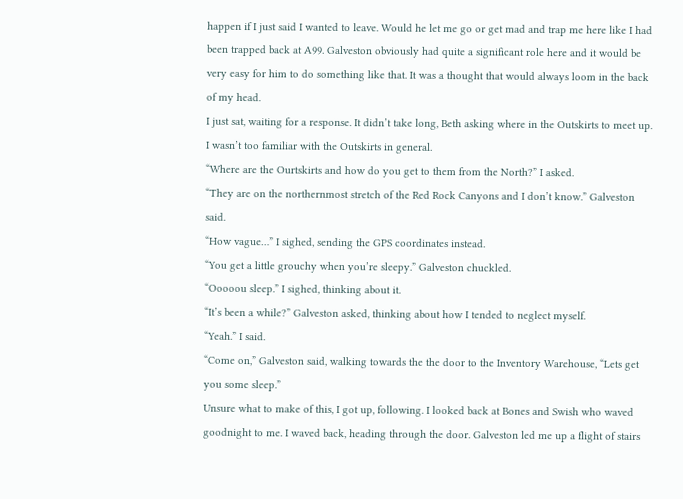happen if I just said I wanted to leave. Would he let me go or get mad and trap me here like I had been trapped back at A99. Galveston obviously had quite a significant role here and it would be very easy for him to do something like that. It was a thought that would always loom in the back of my head.
I just sat, waiting for a response. It didn’t take long, Beth asking where in the Outskirts to meet up. I wasn’t too familiar with the Outskirts in general.
“Where are the Ourtskirts and how do you get to them from the North?” I asked.
“They are on the northernmost stretch of the Red Rock Canyons and I don’t know.” Galveston said.
“How vague…” I sighed, sending the GPS coordinates instead.
“You get a little grouchy when you’re sleepy.” Galveston chuckled.
“Ooooou sleep.” I sighed, thinking about it.
“It’s been a while?” Galveston asked, thinking about how I tended to neglect myself.
“Yeah.” I said.
“Come on,” Galveston said, walking towards the the door to the Inventory Warehouse, “Lets get you some sleep.”
Unsure what to make of this, I got up, following. I looked back at Bones and Swish who waved goodnight to me. I waved back, heading through the door. Galveston led me up a flight of stairs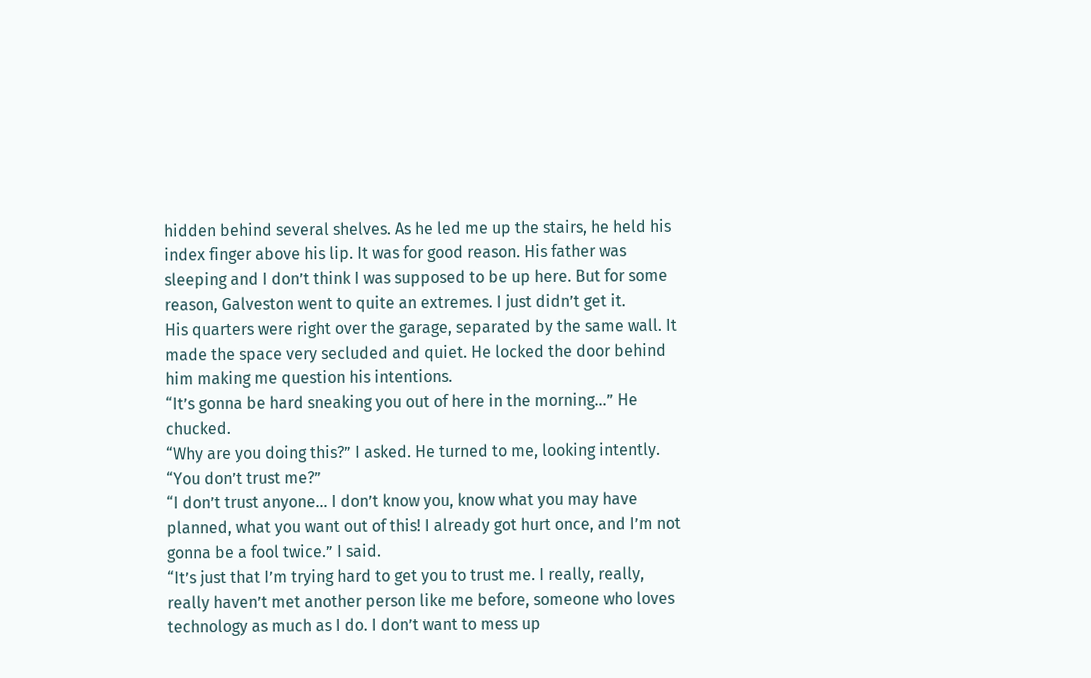hidden behind several shelves. As he led me up the stairs, he held his index finger above his lip. It was for good reason. His father was sleeping and I don’t think I was supposed to be up here. But for some reason, Galveston went to quite an extremes. I just didn’t get it.
His quarters were right over the garage, separated by the same wall. It made the space very secluded and quiet. He locked the door behind him making me question his intentions.
“It’s gonna be hard sneaking you out of here in the morning…” He chucked.
“Why are you doing this?” I asked. He turned to me, looking intently.
“You don’t trust me?”
“I don’t trust anyone… I don’t know you, know what you may have planned, what you want out of this! I already got hurt once, and I’m not gonna be a fool twice.” I said.
“It’s just that I’m trying hard to get you to trust me. I really, really, really haven’t met another person like me before, someone who loves technology as much as I do. I don’t want to mess up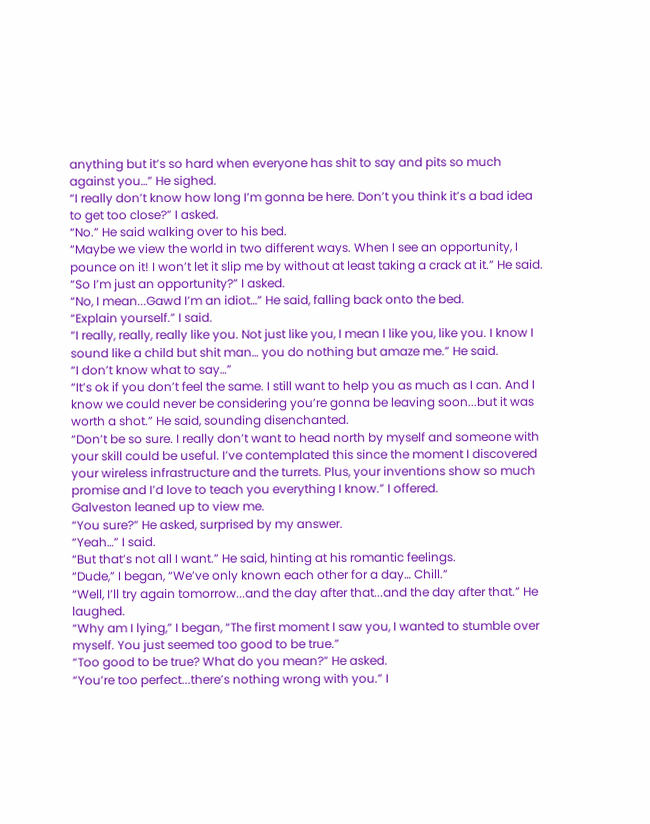anything but it’s so hard when everyone has shit to say and pits so much against you…” He sighed.
“I really don’t know how long I’m gonna be here. Don’t you think it’s a bad idea to get too close?” I asked.
“No.” He said walking over to his bed.
“Maybe we view the world in two different ways. When I see an opportunity, I pounce on it! I won’t let it slip me by without at least taking a crack at it.” He said.
“So I’m just an opportunity?” I asked.
“No, I mean...Gawd I’m an idiot…” He said, falling back onto the bed.
“Explain yourself.” I said.
“I really, really, really like you. Not just like you, I mean I like you, like you. I know I sound like a child but shit man… you do nothing but amaze me.” He said.
“I don’t know what to say…”
“It’s ok if you don’t feel the same. I still want to help you as much as I can. And I know we could never be considering you’re gonna be leaving soon...but it was worth a shot.” He said, sounding disenchanted.
“Don’t be so sure. I really don’t want to head north by myself and someone with your skill could be useful. I’ve contemplated this since the moment I discovered your wireless infrastructure and the turrets. Plus, your inventions show so much promise and I’d love to teach you everything I know.” I offered.
Galveston leaned up to view me.
“You sure?” He asked, surprised by my answer.
“Yeah…” I said.
“But that’s not all I want.” He said, hinting at his romantic feelings.
“Dude,” I began, “We’ve only known each other for a day… Chill.”
“Well, I’ll try again tomorrow...and the day after that...and the day after that.” He laughed.
“Why am I lying,” I began, “The first moment I saw you, I wanted to stumble over myself. You just seemed too good to be true.”
“Too good to be true? What do you mean?” He asked.
“You’re too perfect...there’s nothing wrong with you.” I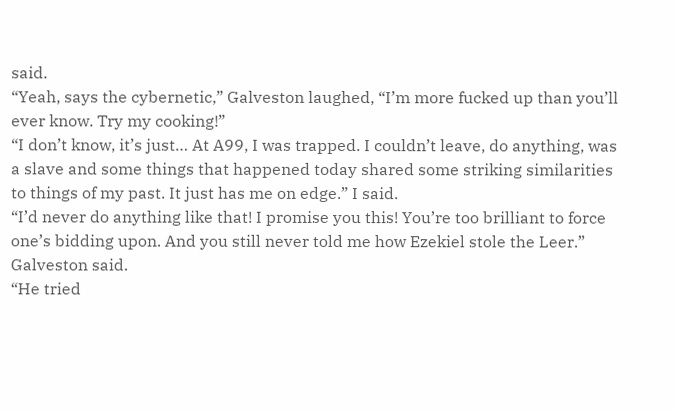said.
“Yeah, says the cybernetic,” Galveston laughed, “I’m more fucked up than you’ll ever know. Try my cooking!”
“I don’t know, it’s just… At A99, I was trapped. I couldn’t leave, do anything, was a slave and some things that happened today shared some striking similarities to things of my past. It just has me on edge.” I said.
“I’d never do anything like that! I promise you this! You’re too brilliant to force one’s bidding upon. And you still never told me how Ezekiel stole the Leer.” Galveston said.
“He tried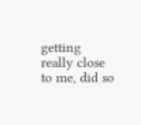getting really close to me, did so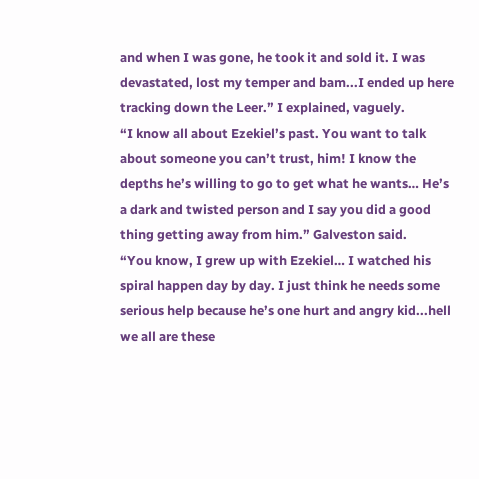and when I was gone, he took it and sold it. I was devastated, lost my temper and bam...I ended up here tracking down the Leer.” I explained, vaguely.
“I know all about Ezekiel’s past. You want to talk about someone you can’t trust, him! I know the depths he’s willing to go to get what he wants… He’s a dark and twisted person and I say you did a good thing getting away from him.” Galveston said.
“You know, I grew up with Ezekiel… I watched his spiral happen day by day. I just think he needs some serious help because he’s one hurt and angry kid...hell we all are these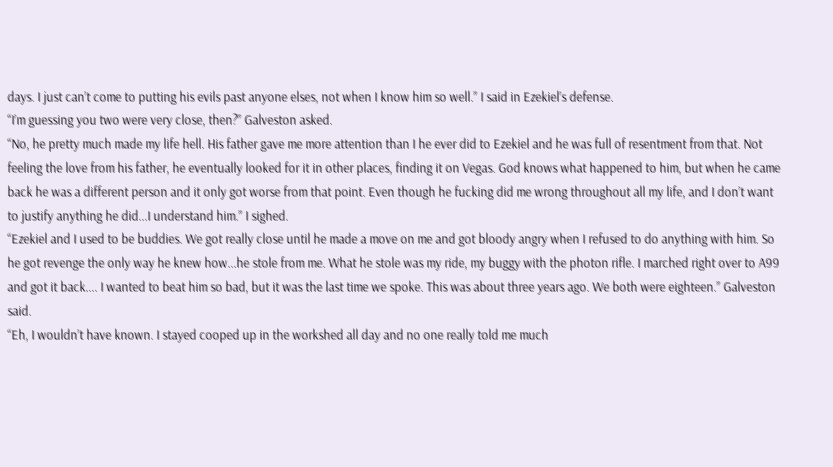days. I just can’t come to putting his evils past anyone elses, not when I know him so well.” I said in Ezekiel’s defense.
“I’m guessing you two were very close, then?” Galveston asked.
“No, he pretty much made my life hell. His father gave me more attention than I he ever did to Ezekiel and he was full of resentment from that. Not feeling the love from his father, he eventually looked for it in other places, finding it on Vegas. God knows what happened to him, but when he came back he was a different person and it only got worse from that point. Even though he fucking did me wrong throughout all my life, and I don’t want to justify anything he did...I understand him.” I sighed.
“Ezekiel and I used to be buddies. We got really close until he made a move on me and got bloody angry when I refused to do anything with him. So he got revenge the only way he knew how...he stole from me. What he stole was my ride, my buggy with the photon rifle. I marched right over to A99 and got it back.... I wanted to beat him so bad, but it was the last time we spoke. This was about three years ago. We both were eighteen.” Galveston said.
“Eh, I wouldn’t have known. I stayed cooped up in the workshed all day and no one really told me much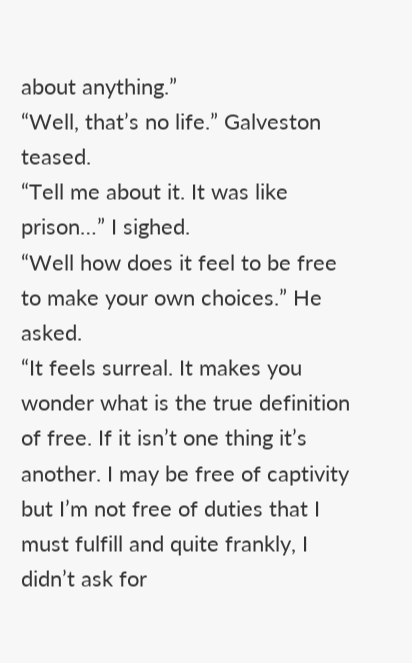about anything.”
“Well, that’s no life.” Galveston teased.
“Tell me about it. It was like prison…” I sighed.
“Well how does it feel to be free to make your own choices.” He asked.
“It feels surreal. It makes you wonder what is the true definition of free. If it isn’t one thing it’s another. I may be free of captivity but I’m not free of duties that I must fulfill and quite frankly, I didn’t ask for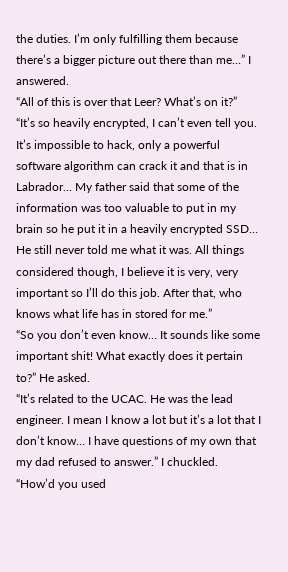the duties. I’m only fulfilling them because there’s a bigger picture out there than me…” I answered.
“All of this is over that Leer? What’s on it?”
“It’s so heavily encrypted, I can’t even tell you. It’s impossible to hack, only a powerful software algorithm can crack it and that is in Labrador… My father said that some of the information was too valuable to put in my brain so he put it in a heavily encrypted SSD… He still never told me what it was. All things considered though, I believe it is very, very important so I’ll do this job. After that, who knows what life has in stored for me.”
“So you don’t even know… It sounds like some important shit! What exactly does it pertain to?” He asked.
“It’s related to the UCAC. He was the lead engineer. I mean I know a lot but it’s a lot that I don’t know… I have questions of my own that my dad refused to answer.” I chuckled.
“How’d you used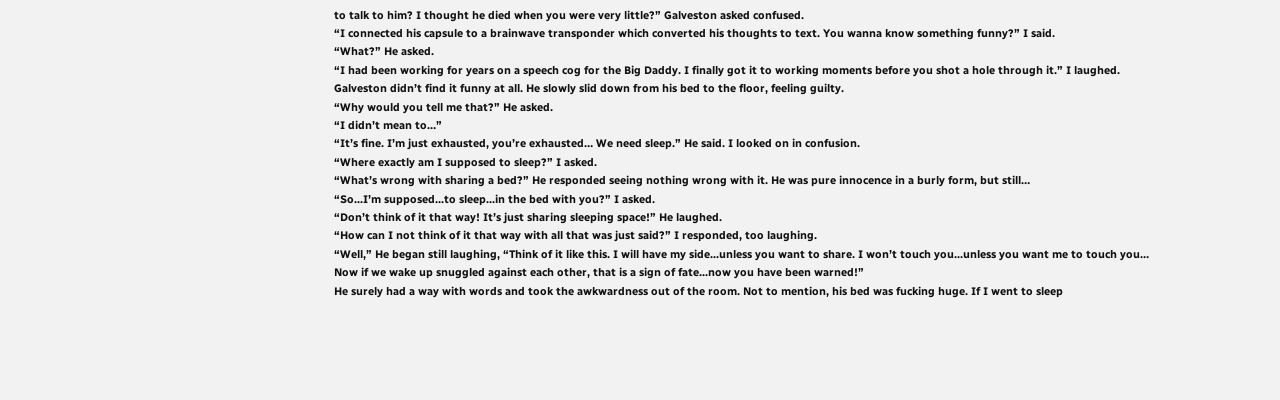to talk to him? I thought he died when you were very little?” Galveston asked confused.
“I connected his capsule to a brainwave transponder which converted his thoughts to text. You wanna know something funny?” I said.
“What?” He asked.
“I had been working for years on a speech cog for the Big Daddy. I finally got it to working moments before you shot a hole through it.” I laughed.
Galveston didn’t find it funny at all. He slowly slid down from his bed to the floor, feeling guilty.
“Why would you tell me that?” He asked.
“I didn’t mean to…”
“It’s fine. I’m just exhausted, you’re exhausted… We need sleep.” He said. I looked on in confusion.
“Where exactly am I supposed to sleep?” I asked.
“What’s wrong with sharing a bed?” He responded seeing nothing wrong with it. He was pure innocence in a burly form, but still…
“So...I’m supposed...to sleep...in the bed with you?” I asked.
“Don’t think of it that way! It’s just sharing sleeping space!” He laughed.
“How can I not think of it that way with all that was just said?” I responded, too laughing.
“Well,” He began still laughing, “Think of it like this. I will have my side...unless you want to share. I won’t touch you...unless you want me to touch you… Now if we wake up snuggled against each other, that is a sign of fate...now you have been warned!”
He surely had a way with words and took the awkwardness out of the room. Not to mention, his bed was fucking huge. If I went to sleep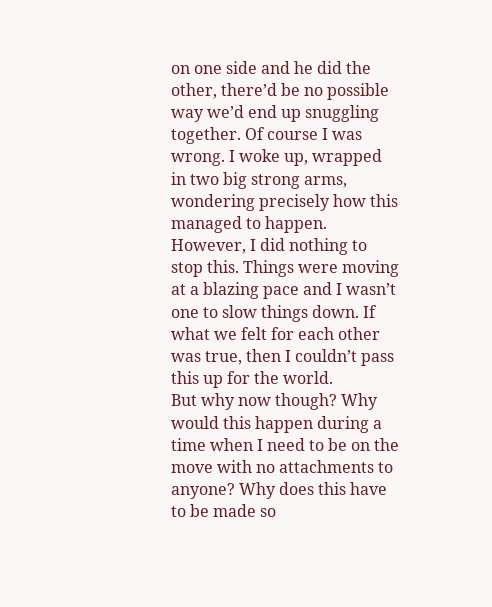on one side and he did the other, there’d be no possible way we’d end up snuggling together. Of course I was wrong. I woke up, wrapped in two big strong arms, wondering precisely how this managed to happen. However, I did nothing to stop this. Things were moving at a blazing pace and I wasn’t one to slow things down. If what we felt for each other was true, then I couldn’t pass this up for the world.
But why now though? Why would this happen during a time when I need to be on the move with no attachments to anyone? Why does this have to be made so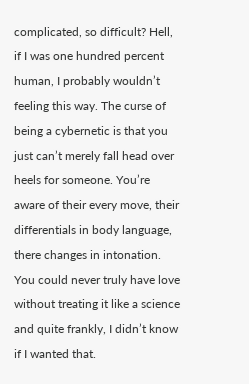complicated, so difficult? Hell, if I was one hundred percent human, I probably wouldn’t feeling this way. The curse of being a cybernetic is that you just can’t merely fall head over heels for someone. You’re aware of their every move, their differentials in body language, there changes in intonation. You could never truly have love without treating it like a science and quite frankly, I didn’t know if I wanted that.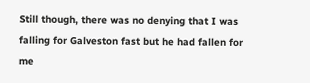Still though, there was no denying that I was falling for Galveston fast but he had fallen for me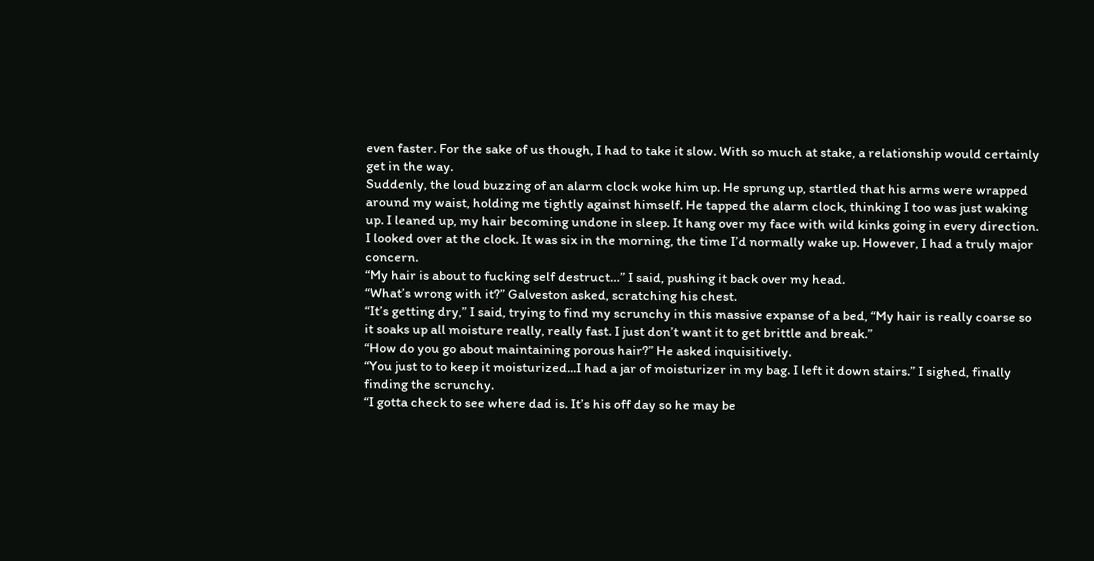even faster. For the sake of us though, I had to take it slow. With so much at stake, a relationship would certainly get in the way.
Suddenly, the loud buzzing of an alarm clock woke him up. He sprung up, startled that his arms were wrapped around my waist, holding me tightly against himself. He tapped the alarm clock, thinking I too was just waking up. I leaned up, my hair becoming undone in sleep. It hang over my face with wild kinks going in every direction. I looked over at the clock. It was six in the morning, the time I’d normally wake up. However, I had a truly major concern.
“My hair is about to fucking self destruct…” I said, pushing it back over my head.
“What’s wrong with it?” Galveston asked, scratching his chest.
“It’s getting dry,” I said, trying to find my scrunchy in this massive expanse of a bed, “My hair is really coarse so it soaks up all moisture really, really fast. I just don’t want it to get brittle and break.”
“How do you go about maintaining porous hair?” He asked inquisitively.
“You just to to keep it moisturized...I had a jar of moisturizer in my bag. I left it down stairs.” I sighed, finally finding the scrunchy.
“I gotta check to see where dad is. It’s his off day so he may be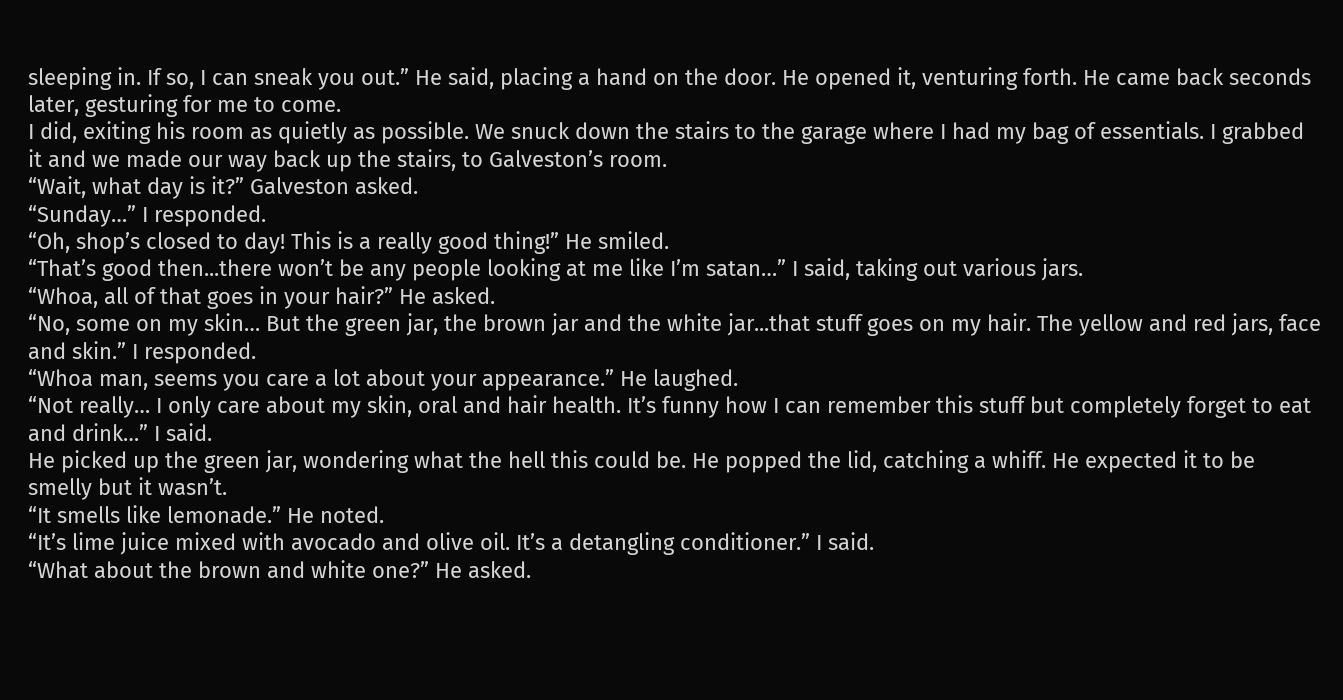sleeping in. If so, I can sneak you out.” He said, placing a hand on the door. He opened it, venturing forth. He came back seconds later, gesturing for me to come.
I did, exiting his room as quietly as possible. We snuck down the stairs to the garage where I had my bag of essentials. I grabbed it and we made our way back up the stairs, to Galveston’s room.
“Wait, what day is it?” Galveston asked.
“Sunday…” I responded.
“Oh, shop’s closed to day! This is a really good thing!” He smiled.
“That’s good then...there won’t be any people looking at me like I’m satan…” I said, taking out various jars.
“Whoa, all of that goes in your hair?” He asked.
“No, some on my skin… But the green jar, the brown jar and the white jar...that stuff goes on my hair. The yellow and red jars, face and skin.” I responded.
“Whoa man, seems you care a lot about your appearance.” He laughed.
“Not really… I only care about my skin, oral and hair health. It’s funny how I can remember this stuff but completely forget to eat and drink…” I said.
He picked up the green jar, wondering what the hell this could be. He popped the lid, catching a whiff. He expected it to be smelly but it wasn’t.
“It smells like lemonade.” He noted.
“It’s lime juice mixed with avocado and olive oil. It’s a detangling conditioner.” I said.
“What about the brown and white one?” He asked.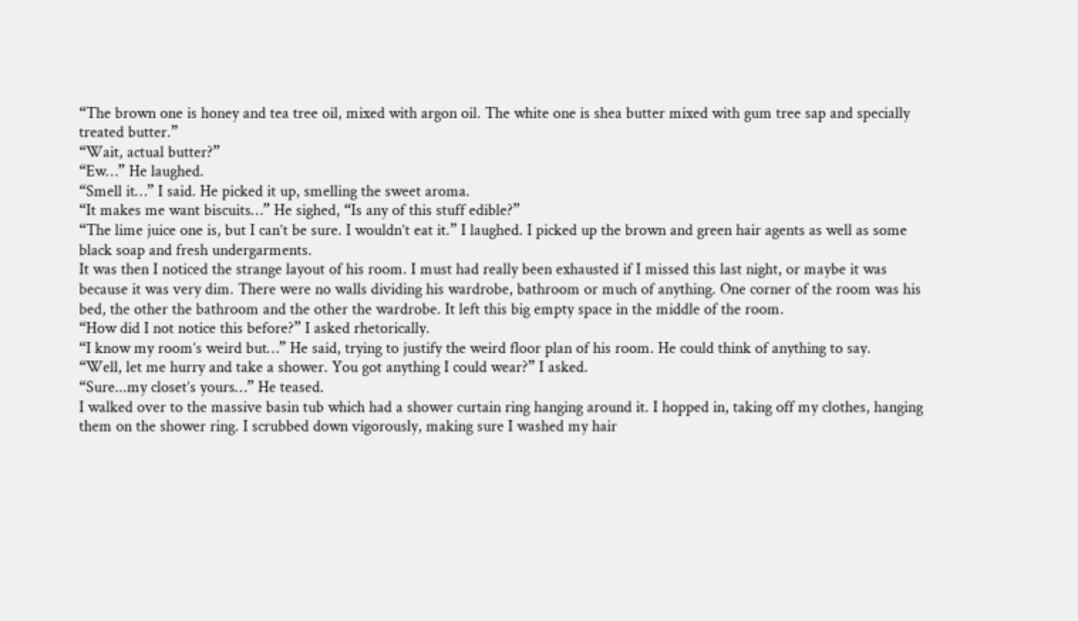“The brown one is honey and tea tree oil, mixed with argon oil. The white one is shea butter mixed with gum tree sap and specially treated butter.”
“Wait, actual butter?”
“Ew…” He laughed.
“Smell it…” I said. He picked it up, smelling the sweet aroma.
“It makes me want biscuits…” He sighed, “Is any of this stuff edible?”
“The lime juice one is, but I can’t be sure. I wouldn’t eat it.” I laughed. I picked up the brown and green hair agents as well as some black soap and fresh undergarments.
It was then I noticed the strange layout of his room. I must had really been exhausted if I missed this last night, or maybe it was because it was very dim. There were no walls dividing his wardrobe, bathroom or much of anything. One corner of the room was his bed, the other the bathroom and the other the wardrobe. It left this big empty space in the middle of the room.
“How did I not notice this before?” I asked rhetorically.
“I know my room’s weird but…” He said, trying to justify the weird floor plan of his room. He could think of anything to say.
“Well, let me hurry and take a shower. You got anything I could wear?” I asked.
“Sure...my closet’s yours…” He teased.
I walked over to the massive basin tub which had a shower curtain ring hanging around it. I hopped in, taking off my clothes, hanging them on the shower ring. I scrubbed down vigorously, making sure I washed my hair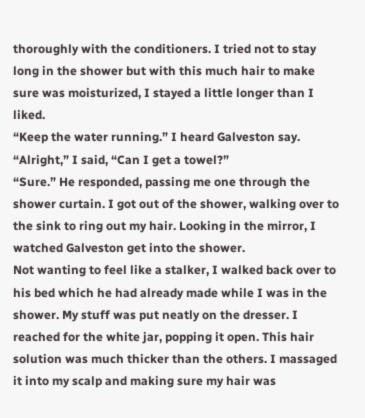thoroughly with the conditioners. I tried not to stay long in the shower but with this much hair to make sure was moisturized, I stayed a little longer than I liked.
“Keep the water running.” I heard Galveston say.
“Alright,” I said, “Can I get a towel?”
“Sure.” He responded, passing me one through the shower curtain. I got out of the shower, walking over to the sink to ring out my hair. Looking in the mirror, I watched Galveston get into the shower.
Not wanting to feel like a stalker, I walked back over to his bed which he had already made while I was in the shower. My stuff was put neatly on the dresser. I reached for the white jar, popping it open. This hair solution was much thicker than the others. I massaged it into my scalp and making sure my hair was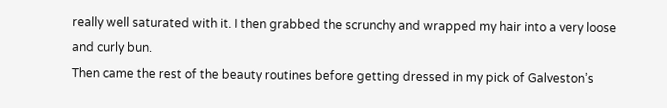really well saturated with it. I then grabbed the scrunchy and wrapped my hair into a very loose and curly bun.
Then came the rest of the beauty routines before getting dressed in my pick of Galveston’s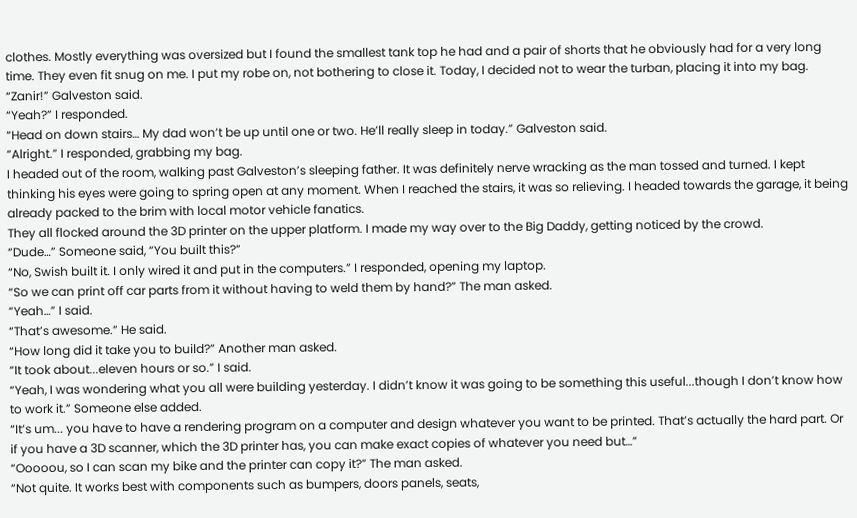clothes. Mostly everything was oversized but I found the smallest tank top he had and a pair of shorts that he obviously had for a very long time. They even fit snug on me. I put my robe on, not bothering to close it. Today, I decided not to wear the turban, placing it into my bag.
“Zanir!” Galveston said.
“Yeah?” I responded.
“Head on down stairs… My dad won’t be up until one or two. He’ll really sleep in today.” Galveston said.
“Alright.” I responded, grabbing my bag.
I headed out of the room, walking past Galveston’s sleeping father. It was definitely nerve wracking as the man tossed and turned. I kept thinking his eyes were going to spring open at any moment. When I reached the stairs, it was so relieving. I headed towards the garage, it being already packed to the brim with local motor vehicle fanatics.
They all flocked around the 3D printer on the upper platform. I made my way over to the Big Daddy, getting noticed by the crowd.
“Dude…” Someone said, “You built this?”
“No, Swish built it. I only wired it and put in the computers.” I responded, opening my laptop.
“So we can print off car parts from it without having to weld them by hand?” The man asked.
“Yeah…” I said.
“That’s awesome.” He said.
“How long did it take you to build?” Another man asked.
“It took about...eleven hours or so.” I said.
“Yeah, I was wondering what you all were building yesterday. I didn’t know it was going to be something this useful...though I don’t know how to work it.” Someone else added.
“It’s um... you have to have a rendering program on a computer and design whatever you want to be printed. That’s actually the hard part. Or if you have a 3D scanner, which the 3D printer has, you can make exact copies of whatever you need but…”
“Ooooou, so I can scan my bike and the printer can copy it?” The man asked.
“Not quite. It works best with components such as bumpers, doors panels, seats,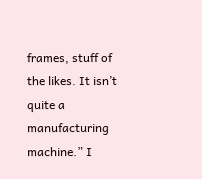frames, stuff of the likes. It isn’t quite a manufacturing machine.” I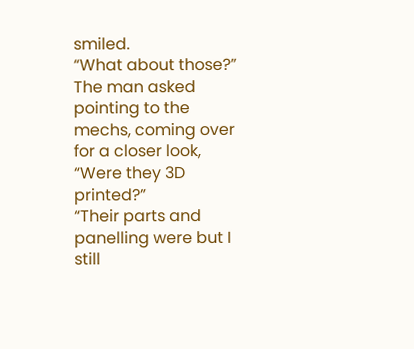smiled.
“What about those?” The man asked pointing to the mechs, coming over for a closer look, “Were they 3D printed?”
“Their parts and panelling were but I still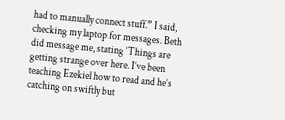had to manually connect stuff.” I said, checking my laptop for messages. Beth did message me, stating ‘Things are getting strange over here. I’ve been teaching Ezekiel how to read and he’s catching on swiftly but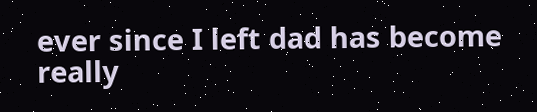ever since I left dad has become really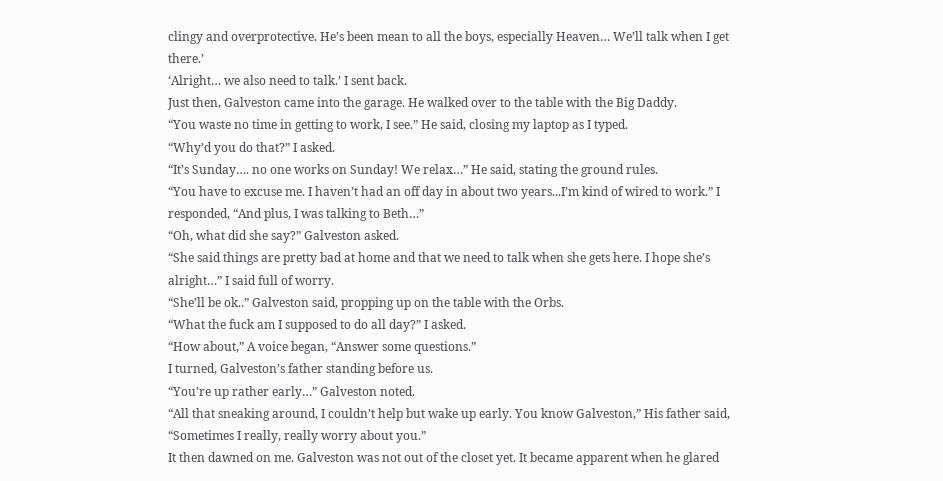clingy and overprotective. He’s been mean to all the boys, especially Heaven… We’ll talk when I get there.’
‘Alright… we also need to talk.’ I sent back.
Just then, Galveston came into the garage. He walked over to the table with the Big Daddy.
“You waste no time in getting to work, I see.” He said, closing my laptop as I typed.
“Why’d you do that?” I asked.
“It’s Sunday…. no one works on Sunday! We relax…” He said, stating the ground rules.
“You have to excuse me. I haven’t had an off day in about two years...I’m kind of wired to work.” I responded, “And plus, I was talking to Beth…”
“Oh, what did she say?” Galveston asked.
“She said things are pretty bad at home and that we need to talk when she gets here. I hope she’s alright…” I said full of worry.
“She’ll be ok..” Galveston said, propping up on the table with the Orbs.
“What the fuck am I supposed to do all day?” I asked.
“How about,” A voice began, “Answer some questions.”
I turned, Galveston’s father standing before us.
“You’re up rather early…” Galveston noted.
“All that sneaking around, I couldn’t help but wake up early. You know Galveston,” His father said, “Sometimes I really, really worry about you.”
It then dawned on me. Galveston was not out of the closet yet. It became apparent when he glared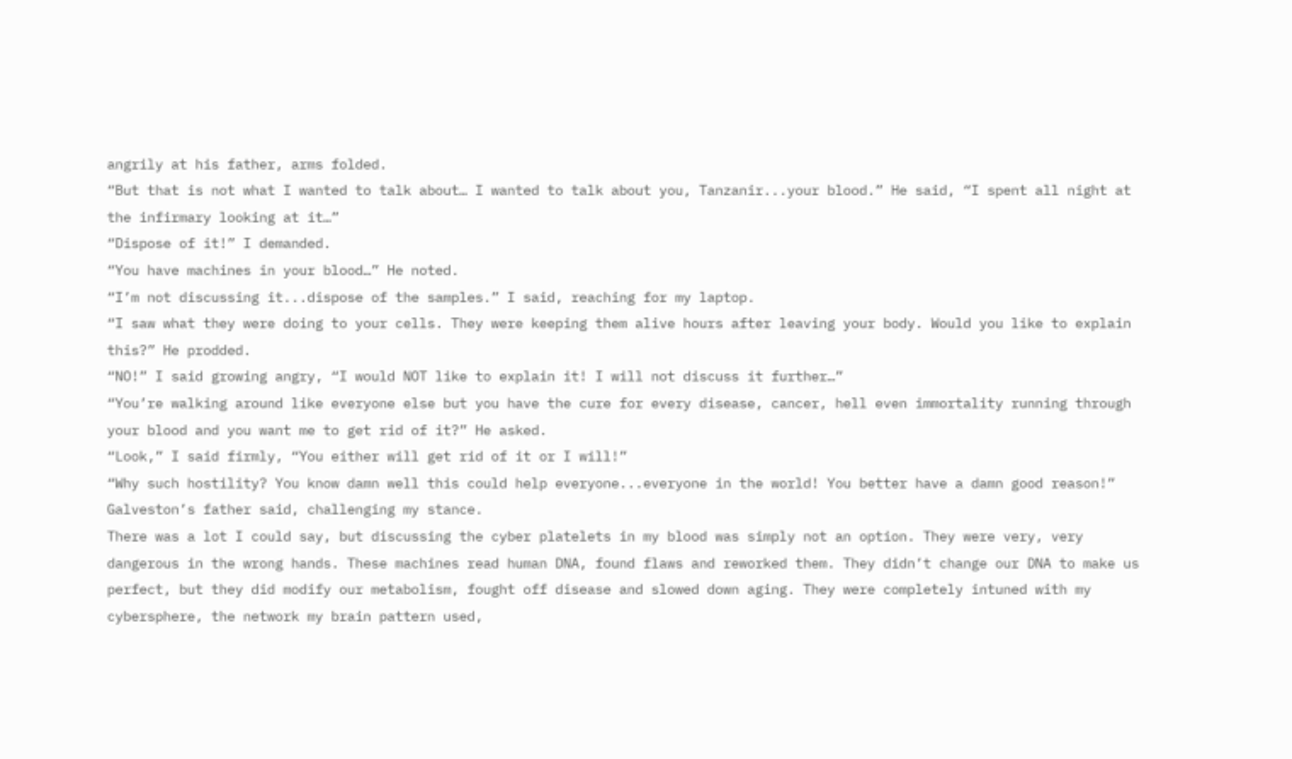angrily at his father, arms folded.
“But that is not what I wanted to talk about… I wanted to talk about you, Tanzanir...your blood.” He said, “I spent all night at the infirmary looking at it…”
“Dispose of it!” I demanded.
“You have machines in your blood…” He noted.
“I’m not discussing it...dispose of the samples.” I said, reaching for my laptop.
“I saw what they were doing to your cells. They were keeping them alive hours after leaving your body. Would you like to explain this?” He prodded.
“NO!” I said growing angry, “I would NOT like to explain it! I will not discuss it further…”
“You’re walking around like everyone else but you have the cure for every disease, cancer, hell even immortality running through your blood and you want me to get rid of it?” He asked.
“Look,” I said firmly, “You either will get rid of it or I will!”
“Why such hostility? You know damn well this could help everyone...everyone in the world! You better have a damn good reason!” Galveston’s father said, challenging my stance.
There was a lot I could say, but discussing the cyber platelets in my blood was simply not an option. They were very, very dangerous in the wrong hands. These machines read human DNA, found flaws and reworked them. They didn’t change our DNA to make us perfect, but they did modify our metabolism, fought off disease and slowed down aging. They were completely intuned with my cybersphere, the network my brain pattern used,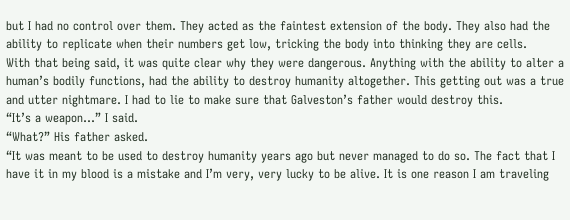but I had no control over them. They acted as the faintest extension of the body. They also had the ability to replicate when their numbers get low, tricking the body into thinking they are cells.
With that being said, it was quite clear why they were dangerous. Anything with the ability to alter a human’s bodily functions, had the ability to destroy humanity altogether. This getting out was a true and utter nightmare. I had to lie to make sure that Galveston’s father would destroy this.
“It’s a weapon…” I said.
“What?” His father asked.
“It was meant to be used to destroy humanity years ago but never managed to do so. The fact that I have it in my blood is a mistake and I’m very, very lucky to be alive. It is one reason I am traveling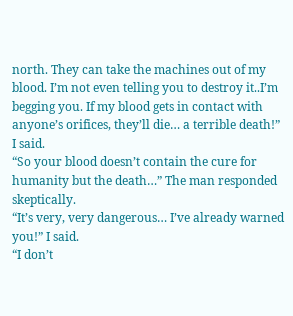north. They can take the machines out of my blood. I’m not even telling you to destroy it..I’m begging you. If my blood gets in contact with anyone’s orifices, they’ll die… a terrible death!” I said.
“So your blood doesn’t contain the cure for humanity but the death…” The man responded skeptically.
“It’s very, very dangerous… I’ve already warned you!” I said.
“I don’t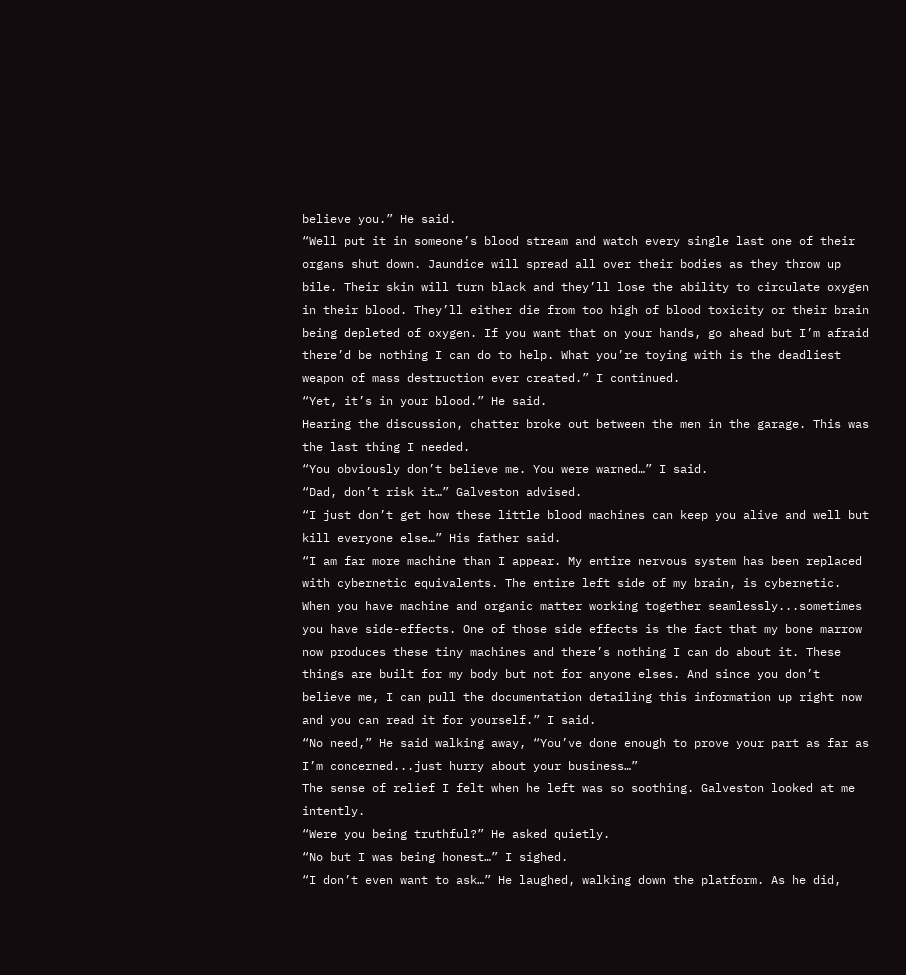believe you.” He said.
“Well put it in someone’s blood stream and watch every single last one of their organs shut down. Jaundice will spread all over their bodies as they throw up bile. Their skin will turn black and they’ll lose the ability to circulate oxygen in their blood. They’ll either die from too high of blood toxicity or their brain being depleted of oxygen. If you want that on your hands, go ahead but I’m afraid there’d be nothing I can do to help. What you’re toying with is the deadliest weapon of mass destruction ever created.” I continued.
“Yet, it’s in your blood.” He said.
Hearing the discussion, chatter broke out between the men in the garage. This was the last thing I needed.
“You obviously don’t believe me. You were warned…” I said.
“Dad, don’t risk it…” Galveston advised.
“I just don’t get how these little blood machines can keep you alive and well but kill everyone else…” His father said.
“I am far more machine than I appear. My entire nervous system has been replaced with cybernetic equivalents. The entire left side of my brain, is cybernetic. When you have machine and organic matter working together seamlessly...sometimes you have side-effects. One of those side effects is the fact that my bone marrow now produces these tiny machines and there’s nothing I can do about it. These things are built for my body but not for anyone elses. And since you don’t believe me, I can pull the documentation detailing this information up right now and you can read it for yourself.” I said.
“No need,” He said walking away, “You’ve done enough to prove your part as far as I’m concerned...just hurry about your business…”
The sense of relief I felt when he left was so soothing. Galveston looked at me intently.
“Were you being truthful?” He asked quietly.
“No but I was being honest…” I sighed.
“I don’t even want to ask…” He laughed, walking down the platform. As he did,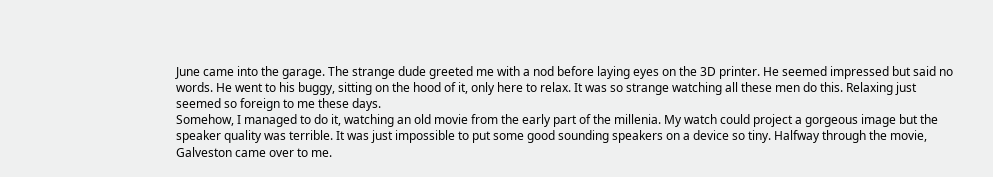June came into the garage. The strange dude greeted me with a nod before laying eyes on the 3D printer. He seemed impressed but said no words. He went to his buggy, sitting on the hood of it, only here to relax. It was so strange watching all these men do this. Relaxing just seemed so foreign to me these days.
Somehow, I managed to do it, watching an old movie from the early part of the millenia. My watch could project a gorgeous image but the speaker quality was terrible. It was just impossible to put some good sounding speakers on a device so tiny. Halfway through the movie, Galveston came over to me.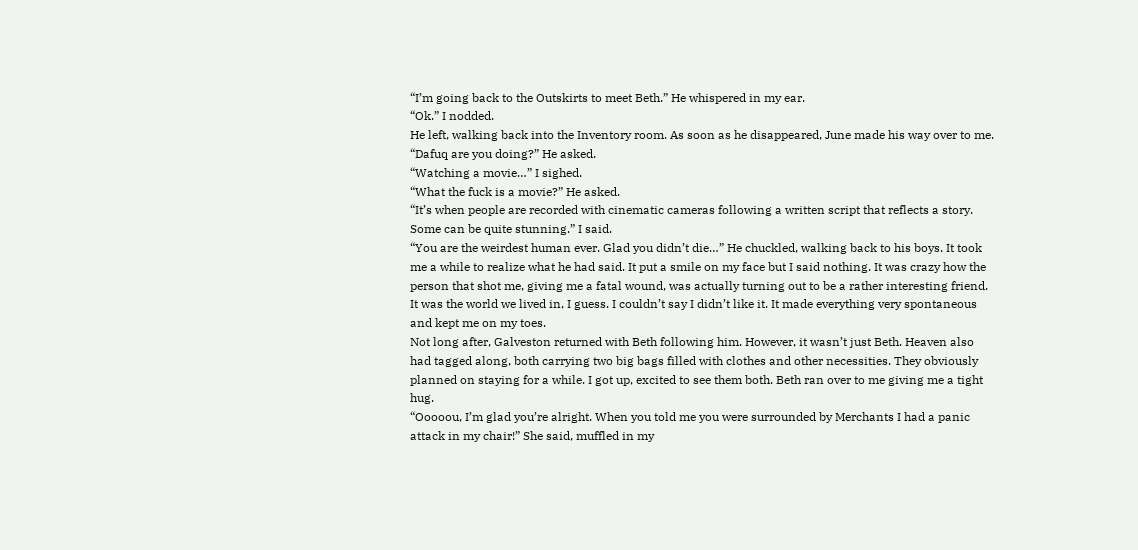“I’m going back to the Outskirts to meet Beth.” He whispered in my ear.
“Ok.” I nodded.
He left, walking back into the Inventory room. As soon as he disappeared, June made his way over to me.
“Dafuq are you doing?” He asked.
“Watching a movie…” I sighed.
“What the fuck is a movie?” He asked.
“It’s when people are recorded with cinematic cameras following a written script that reflects a story. Some can be quite stunning.” I said.
“You are the weirdest human ever. Glad you didn’t die…” He chuckled, walking back to his boys. It took me a while to realize what he had said. It put a smile on my face but I said nothing. It was crazy how the person that shot me, giving me a fatal wound, was actually turning out to be a rather interesting friend. It was the world we lived in, I guess. I couldn’t say I didn’t like it. It made everything very spontaneous and kept me on my toes.
Not long after, Galveston returned with Beth following him. However, it wasn’t just Beth. Heaven also had tagged along, both carrying two big bags filled with clothes and other necessities. They obviously planned on staying for a while. I got up, excited to see them both. Beth ran over to me giving me a tight hug.
“Ooooou, I’m glad you’re alright. When you told me you were surrounded by Merchants I had a panic attack in my chair!” She said, muffled in my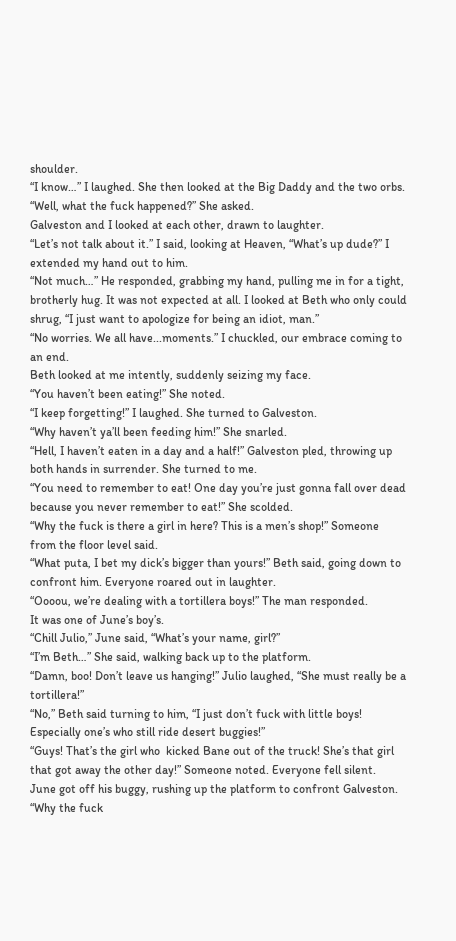shoulder.
“I know…” I laughed. She then looked at the Big Daddy and the two orbs.
“Well, what the fuck happened?” She asked.
Galveston and I looked at each other, drawn to laughter.
“Let’s not talk about it.” I said, looking at Heaven, “What’s up dude?” I extended my hand out to him.
“Not much…” He responded, grabbing my hand, pulling me in for a tight, brotherly hug. It was not expected at all. I looked at Beth who only could shrug, “I just want to apologize for being an idiot, man.”
“No worries. We all have...moments.” I chuckled, our embrace coming to an end.
Beth looked at me intently, suddenly seizing my face.
“You haven’t been eating!” She noted.
“I keep forgetting!” I laughed. She turned to Galveston.
“Why haven’t ya’ll been feeding him!” She snarled.
“Hell, I haven’t eaten in a day and a half!” Galveston pled, throwing up both hands in surrender. She turned to me.
“You need to remember to eat! One day you’re just gonna fall over dead because you never remember to eat!” She scolded.
“Why the fuck is there a girl in here? This is a men’s shop!” Someone from the floor level said.
“What puta, I bet my dick’s bigger than yours!” Beth said, going down to confront him. Everyone roared out in laughter.
“Oooou, we’re dealing with a tortillera boys!” The man responded.
It was one of June’s boy’s.
“Chill Julio,” June said, “What’s your name, girl?”
“I’m Beth…” She said, walking back up to the platform.
“Damn, boo! Don’t leave us hanging!” Julio laughed, “She must really be a tortillera!”
“No,” Beth said turning to him, “I just don’t fuck with little boys! Especially one’s who still ride desert buggies!”
“Guys! That’s the girl who  kicked Bane out of the truck! She’s that girl that got away the other day!” Someone noted. Everyone fell silent.
June got off his buggy, rushing up the platform to confront Galveston.
“Why the fuck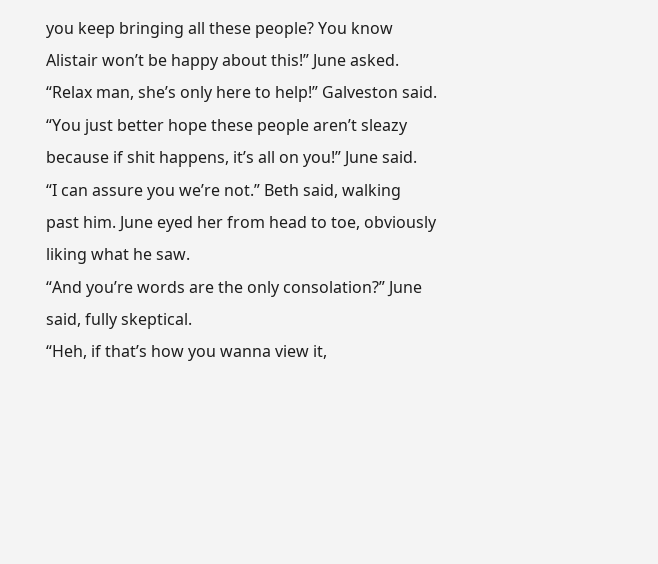you keep bringing all these people? You know Alistair won’t be happy about this!” June asked.
“Relax man, she’s only here to help!” Galveston said.
“You just better hope these people aren’t sleazy because if shit happens, it’s all on you!” June said.
“I can assure you we’re not.” Beth said, walking past him. June eyed her from head to toe, obviously liking what he saw.
“And you’re words are the only consolation?” June said, fully skeptical.
“Heh, if that’s how you wanna view it,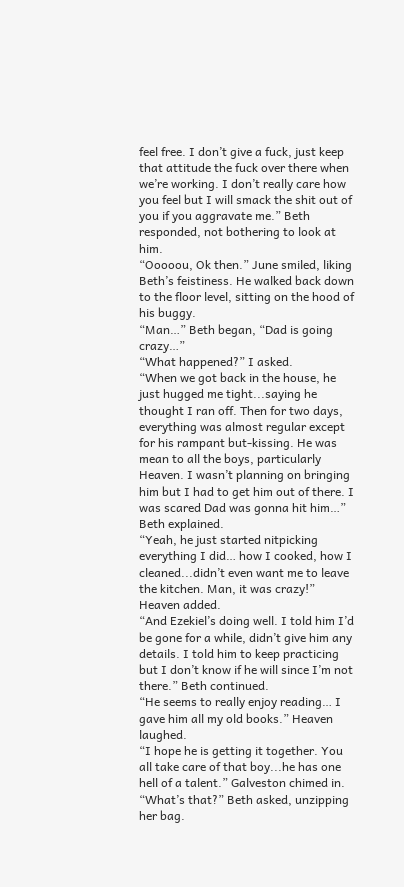feel free. I don’t give a fuck, just keep that attitude the fuck over there when we’re working. I don’t really care how you feel but I will smack the shit out of you if you aggravate me.” Beth responded, not bothering to look at him.
“Ooooou, Ok then.” June smiled, liking Beth’s feistiness. He walked back down to the floor level, sitting on the hood of his buggy.
“Man…” Beth began, “Dad is going crazy…”
“What happened?” I asked.
“When we got back in the house, he just hugged me tight...saying he thought I ran off. Then for two days, everything was almost regular except for his rampant but-kissing. He was mean to all the boys, particularly Heaven. I wasn’t planning on bringing him but I had to get him out of there. I was scared Dad was gonna hit him…” Beth explained.
“Yeah, he just started nitpicking everything I did… how I cooked, how I cleaned...didn’t even want me to leave the kitchen. Man, it was crazy!” Heaven added.
“And Ezekiel’s doing well. I told him I’d be gone for a while, didn’t give him any details. I told him to keep practicing but I don’t know if he will since I’m not there.” Beth continued.
“He seems to really enjoy reading… I gave him all my old books.” Heaven laughed.
“I hope he is getting it together. You all take care of that boy...he has one hell of a talent.” Galveston chimed in.
“What’s that?” Beth asked, unzipping her bag.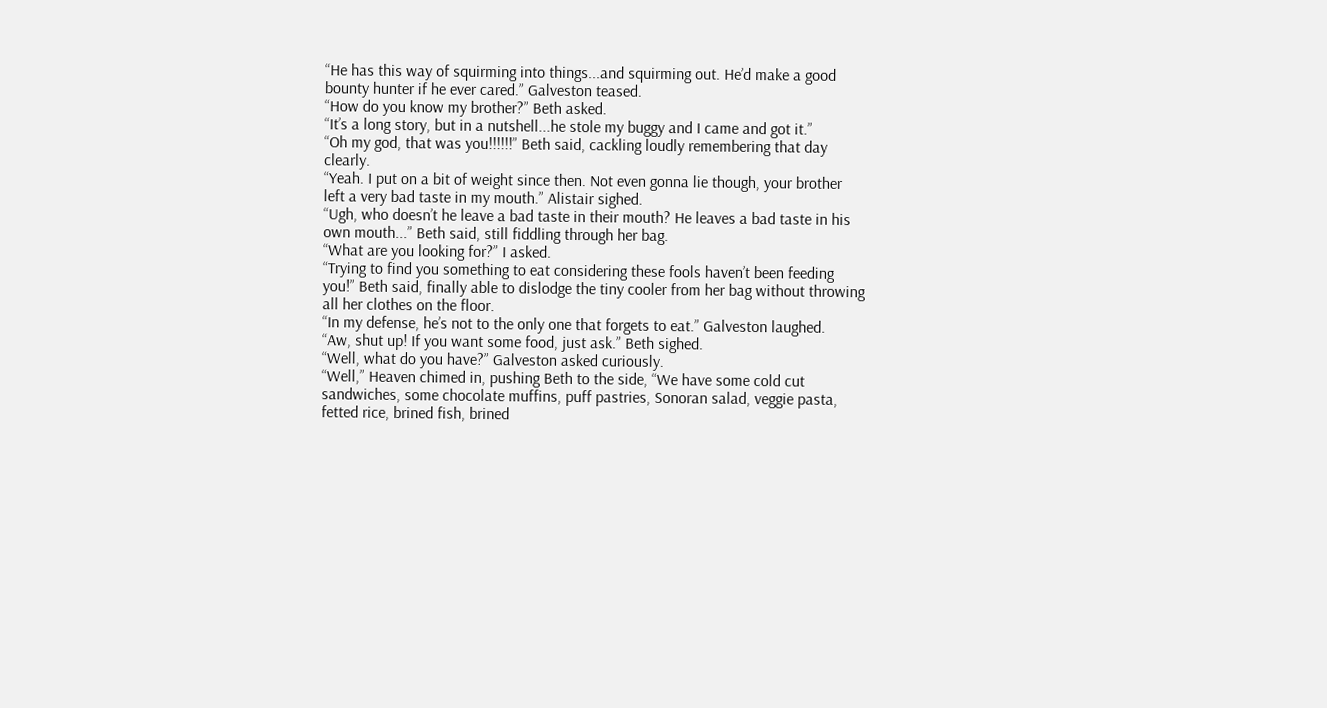“He has this way of squirming into things...and squirming out. He’d make a good bounty hunter if he ever cared.” Galveston teased.
“How do you know my brother?” Beth asked.
“It’s a long story, but in a nutshell...he stole my buggy and I came and got it.”
“Oh my god, that was you!!!!!!” Beth said, cackling loudly remembering that day clearly.
“Yeah. I put on a bit of weight since then. Not even gonna lie though, your brother left a very bad taste in my mouth.” Alistair sighed.
“Ugh, who doesn’t he leave a bad taste in their mouth? He leaves a bad taste in his own mouth...” Beth said, still fiddling through her bag.
“What are you looking for?” I asked.
“Trying to find you something to eat considering these fools haven’t been feeding you!” Beth said, finally able to dislodge the tiny cooler from her bag without throwing all her clothes on the floor.
“In my defense, he’s not to the only one that forgets to eat.” Galveston laughed.
“Aw, shut up! If you want some food, just ask.” Beth sighed.
“Well, what do you have?” Galveston asked curiously.
“Well,” Heaven chimed in, pushing Beth to the side, “We have some cold cut sandwiches, some chocolate muffins, puff pastries, Sonoran salad, veggie pasta, fetted rice, brined fish, brined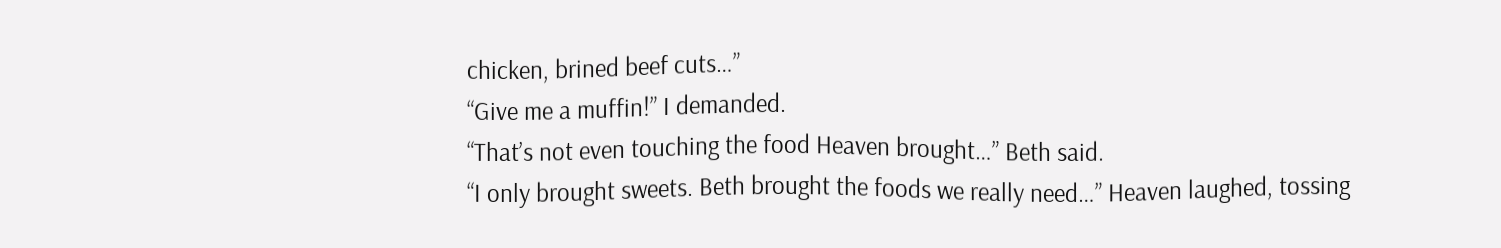chicken, brined beef cuts…”
“Give me a muffin!” I demanded.
“That’s not even touching the food Heaven brought…” Beth said.
“I only brought sweets. Beth brought the foods we really need…” Heaven laughed, tossing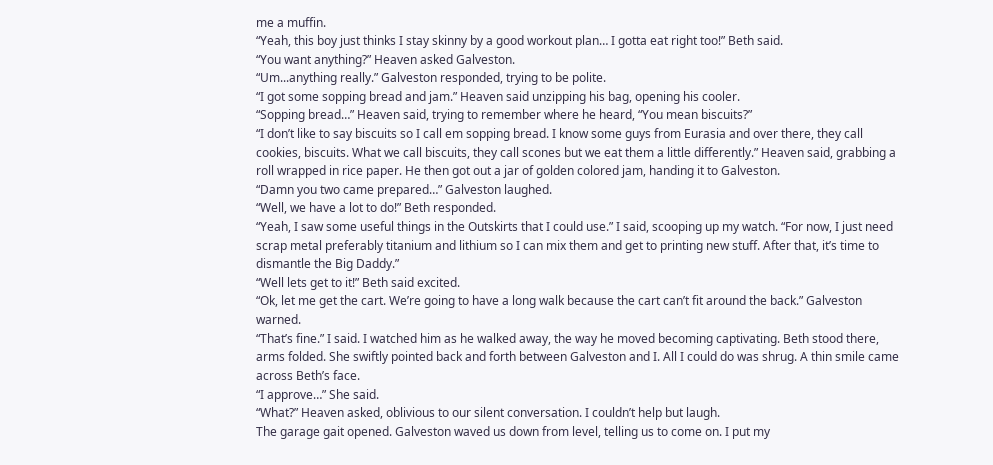me a muffin.
“Yeah, this boy just thinks I stay skinny by a good workout plan… I gotta eat right too!” Beth said.
“You want anything?” Heaven asked Galveston.
“Um...anything really.” Galveston responded, trying to be polite.
“I got some sopping bread and jam.” Heaven said unzipping his bag, opening his cooler.
“Sopping bread…” Heaven said, trying to remember where he heard, “You mean biscuits?”
“I don’t like to say biscuits so I call em sopping bread. I know some guys from Eurasia and over there, they call cookies, biscuits. What we call biscuits, they call scones but we eat them a little differently.” Heaven said, grabbing a roll wrapped in rice paper. He then got out a jar of golden colored jam, handing it to Galveston.
“Damn you two came prepared…” Galveston laughed.
“Well, we have a lot to do!” Beth responded.
“Yeah, I saw some useful things in the Outskirts that I could use.” I said, scooping up my watch. “For now, I just need scrap metal preferably titanium and lithium so I can mix them and get to printing new stuff. After that, it’s time to dismantle the Big Daddy.”
“Well lets get to it!” Beth said excited.
“Ok, let me get the cart. We’re going to have a long walk because the cart can’t fit around the back.” Galveston warned.
“That’s fine.” I said. I watched him as he walked away, the way he moved becoming captivating. Beth stood there, arms folded. She swiftly pointed back and forth between Galveston and I. All I could do was shrug. A thin smile came across Beth’s face.
“I approve…” She said.
“What?” Heaven asked, oblivious to our silent conversation. I couldn’t help but laugh.
The garage gait opened. Galveston waved us down from level, telling us to come on. I put my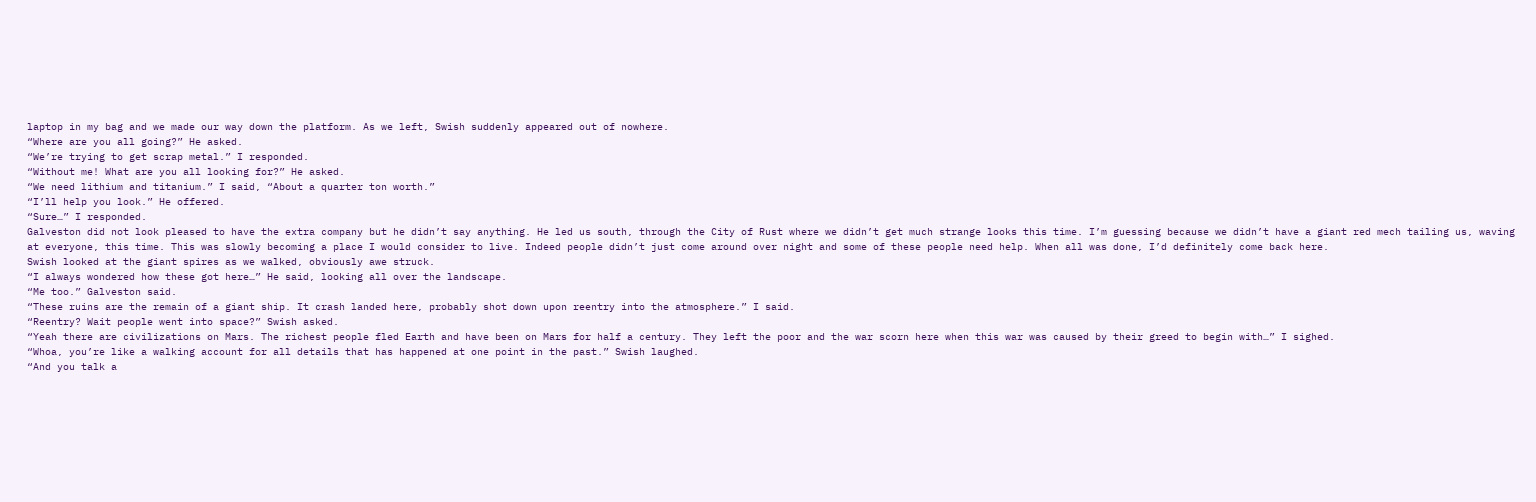laptop in my bag and we made our way down the platform. As we left, Swish suddenly appeared out of nowhere.
“Where are you all going?” He asked.
“We’re trying to get scrap metal.” I responded.
“Without me! What are you all looking for?” He asked.
“We need lithium and titanium.” I said, “About a quarter ton worth.”
“I’ll help you look.” He offered.
“Sure…” I responded.
Galveston did not look pleased to have the extra company but he didn’t say anything. He led us south, through the City of Rust where we didn’t get much strange looks this time. I’m guessing because we didn’t have a giant red mech tailing us, waving at everyone, this time. This was slowly becoming a place I would consider to live. Indeed people didn’t just come around over night and some of these people need help. When all was done, I’d definitely come back here.
Swish looked at the giant spires as we walked, obviously awe struck.
“I always wondered how these got here…” He said, looking all over the landscape.
“Me too.” Galveston said.
“These ruins are the remain of a giant ship. It crash landed here, probably shot down upon reentry into the atmosphere.” I said.
“Reentry? Wait people went into space?” Swish asked.
“Yeah there are civilizations on Mars. The richest people fled Earth and have been on Mars for half a century. They left the poor and the war scorn here when this war was caused by their greed to begin with…” I sighed.
“Whoa, you’re like a walking account for all details that has happened at one point in the past.” Swish laughed.
“And you talk a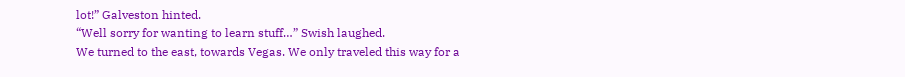lot!” Galveston hinted.
“Well sorry for wanting to learn stuff…” Swish laughed.
We turned to the east, towards Vegas. We only traveled this way for a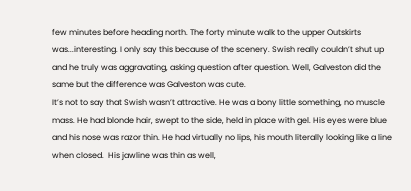few minutes before heading north. The forty minute walk to the upper Outskirts was...interesting. I only say this because of the scenery. Swish really couldn’t shut up and he truly was aggravating, asking question after question. Well, Galveston did the same but the difference was Galveston was cute.
It’s not to say that Swish wasn’t attractive. He was a bony little something, no muscle mass. He had blonde hair, swept to the side, held in place with gel. His eyes were blue and his nose was razor thin. He had virtually no lips, his mouth literally looking like a line when closed.  His jawline was thin as well,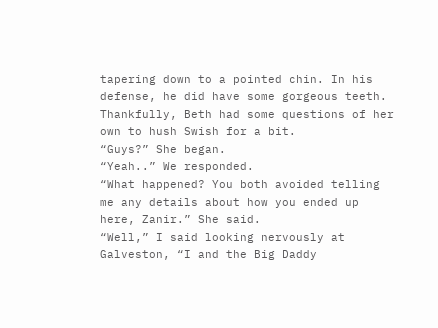tapering down to a pointed chin. In his defense, he did have some gorgeous teeth.
Thankfully, Beth had some questions of her own to hush Swish for a bit.
“Guys?” She began.
“Yeah..” We responded.
“What happened? You both avoided telling me any details about how you ended up here, Zanir.” She said.
“Well,” I said looking nervously at Galveston, “I and the Big Daddy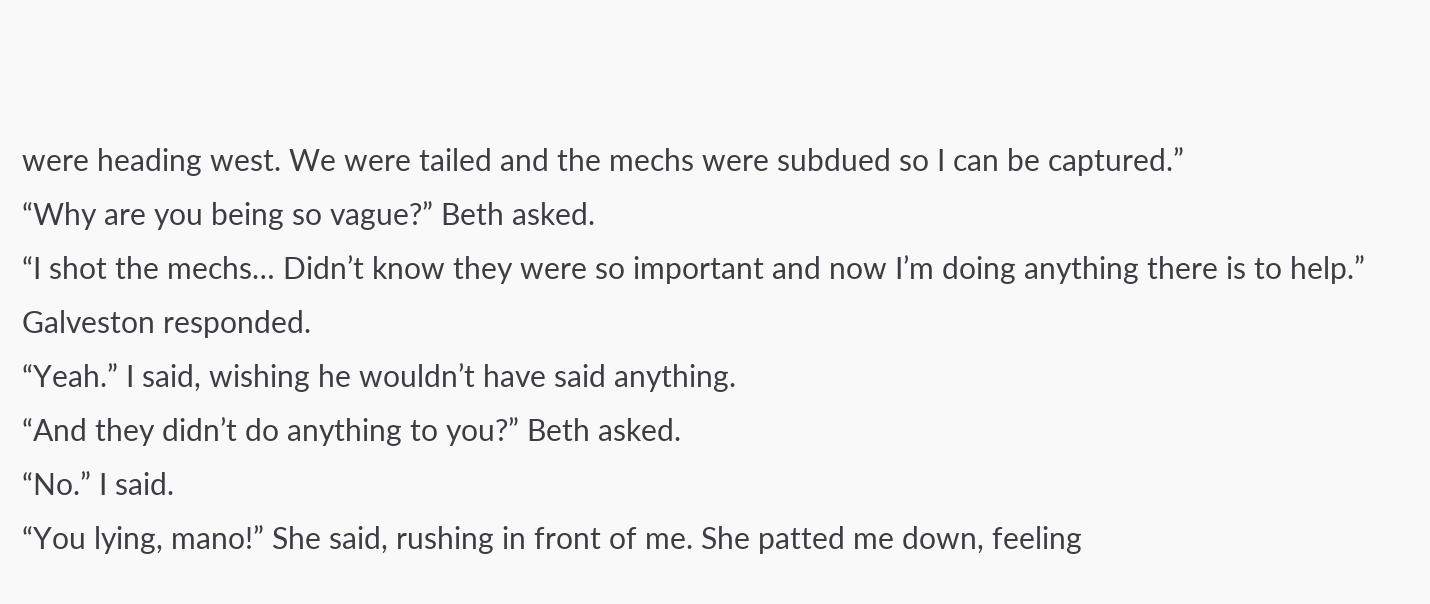were heading west. We were tailed and the mechs were subdued so I can be captured.”
“Why are you being so vague?” Beth asked.
“I shot the mechs… Didn’t know they were so important and now I’m doing anything there is to help.” Galveston responded.
“Yeah.” I said, wishing he wouldn’t have said anything.
“And they didn’t do anything to you?” Beth asked.
“No.” I said.
“You lying, mano!” She said, rushing in front of me. She patted me down, feeling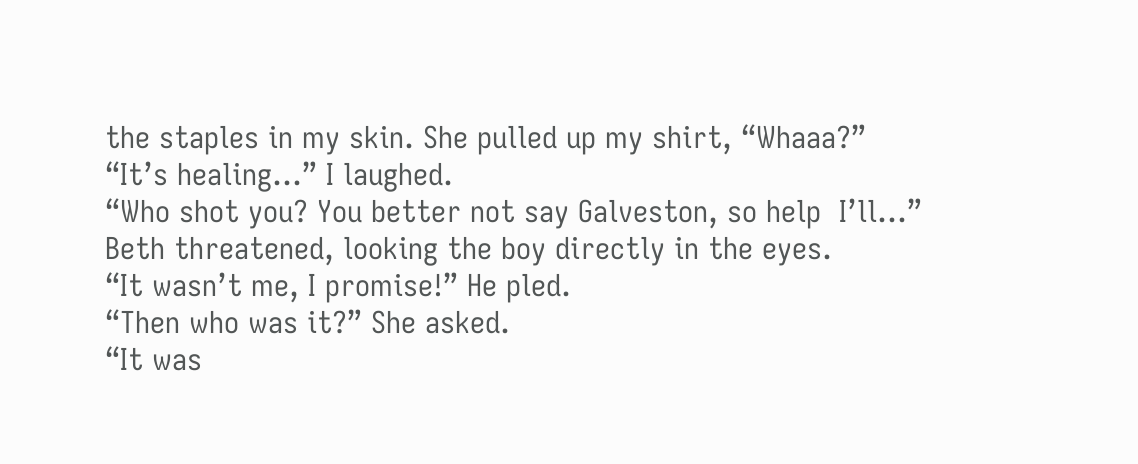the staples in my skin. She pulled up my shirt, “Whaaa?”
“It’s healing…” I laughed.
“Who shot you? You better not say Galveston, so help  I’ll…” Beth threatened, looking the boy directly in the eyes.
“It wasn’t me, I promise!” He pled.
“Then who was it?” She asked.
“It was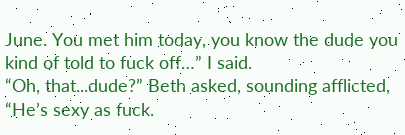June. You met him today, you know the dude you kind of told to fuck off…” I said.
“Oh, that...dude?” Beth asked, sounding afflicted, “He’s sexy as fuck.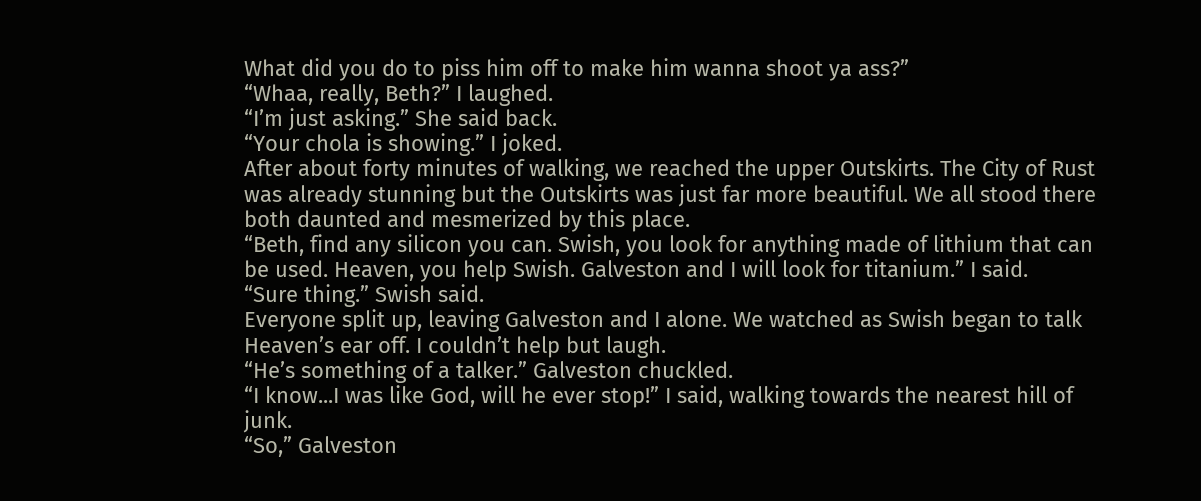What did you do to piss him off to make him wanna shoot ya ass?”
“Whaa, really, Beth?” I laughed.
“I’m just asking.” She said back.
“Your chola is showing.” I joked.
After about forty minutes of walking, we reached the upper Outskirts. The City of Rust was already stunning but the Outskirts was just far more beautiful. We all stood there both daunted and mesmerized by this place.
“Beth, find any silicon you can. Swish, you look for anything made of lithium that can be used. Heaven, you help Swish. Galveston and I will look for titanium.” I said.
“Sure thing.” Swish said.
Everyone split up, leaving Galveston and I alone. We watched as Swish began to talk Heaven’s ear off. I couldn’t help but laugh.
“He’s something of a talker.” Galveston chuckled.
“I know...I was like God, will he ever stop!” I said, walking towards the nearest hill of junk.
“So,” Galveston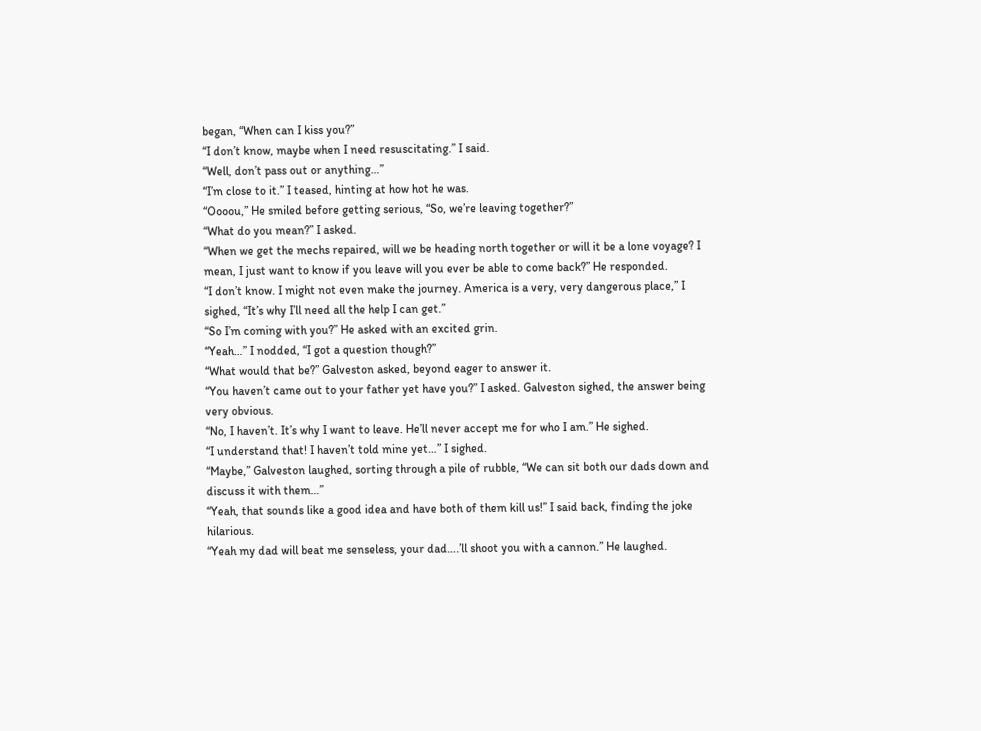began, “When can I kiss you?”
“I don’t know, maybe when I need resuscitating.” I said.
“Well, don’t pass out or anything…”
“I’m close to it.” I teased, hinting at how hot he was.
“Oooou,” He smiled before getting serious, “So, we’re leaving together?”
“What do you mean?” I asked.
“When we get the mechs repaired, will we be heading north together or will it be a lone voyage? I mean, I just want to know if you leave will you ever be able to come back?” He responded.
“I don’t know. I might not even make the journey. America is a very, very dangerous place,” I sighed, “It’s why I’ll need all the help I can get.”
“So I’m coming with you?” He asked with an excited grin.
“Yeah…” I nodded, “I got a question though?”
“What would that be?” Galveston asked, beyond eager to answer it.
“You haven’t came out to your father yet have you?” I asked. Galveston sighed, the answer being very obvious.
“No, I haven’t. It’s why I want to leave. He’ll never accept me for who I am.” He sighed.
“I understand that! I haven’t told mine yet…” I sighed.
“Maybe,” Galveston laughed, sorting through a pile of rubble, “We can sit both our dads down and discuss it with them…”
“Yeah, that sounds like a good idea and have both of them kill us!” I said back, finding the joke hilarious.
“Yeah my dad will beat me senseless, your dad….’ll shoot you with a cannon.” He laughed.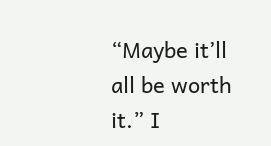“Maybe it’ll all be worth it.” I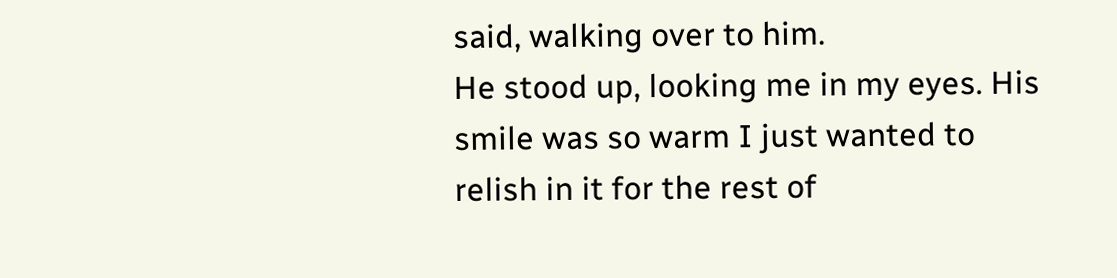said, walking over to him.
He stood up, looking me in my eyes. His smile was so warm I just wanted to relish in it for the rest of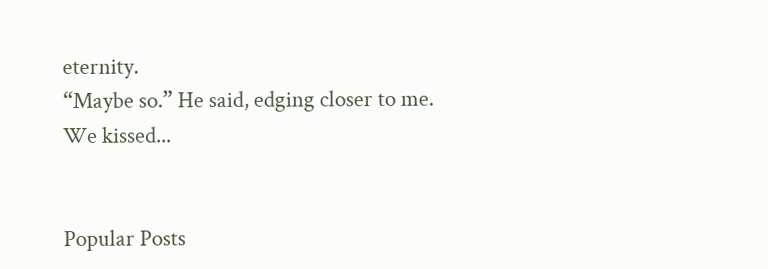eternity.
“Maybe so.” He said, edging closer to me.
We kissed...


Popular Posts